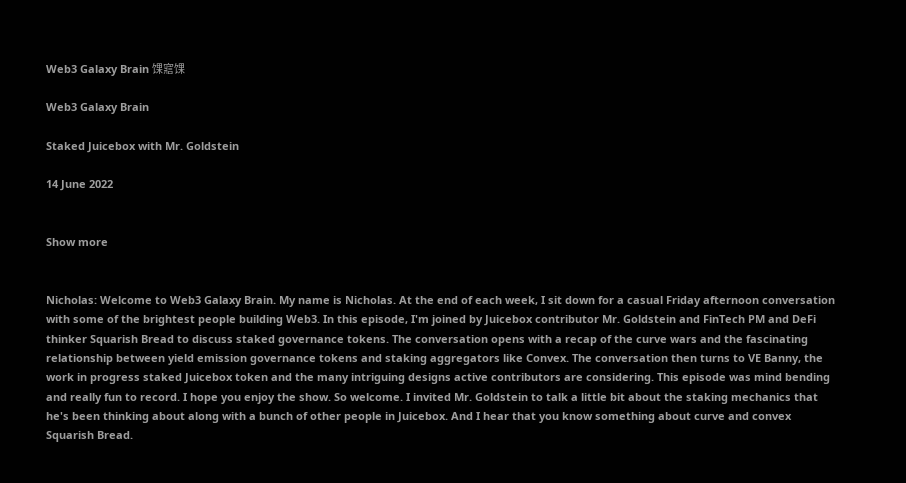Web3 Galaxy Brain 馃寣馃

Web3 Galaxy Brain

Staked Juicebox with Mr. Goldstein

14 June 2022


Show more


Nicholas: Welcome to Web3 Galaxy Brain. My name is Nicholas. At the end of each week, I sit down for a casual Friday afternoon conversation with some of the brightest people building Web3. In this episode, I'm joined by Juicebox contributor Mr. Goldstein and FinTech PM and DeFi thinker Squarish Bread to discuss staked governance tokens. The conversation opens with a recap of the curve wars and the fascinating relationship between yield emission governance tokens and staking aggregators like Convex. The conversation then turns to VE Banny, the work in progress staked Juicebox token and the many intriguing designs active contributors are considering. This episode was mind bending and really fun to record. I hope you enjoy the show. So welcome. I invited Mr. Goldstein to talk a little bit about the staking mechanics that he's been thinking about along with a bunch of other people in Juicebox. And I hear that you know something about curve and convex Squarish Bread.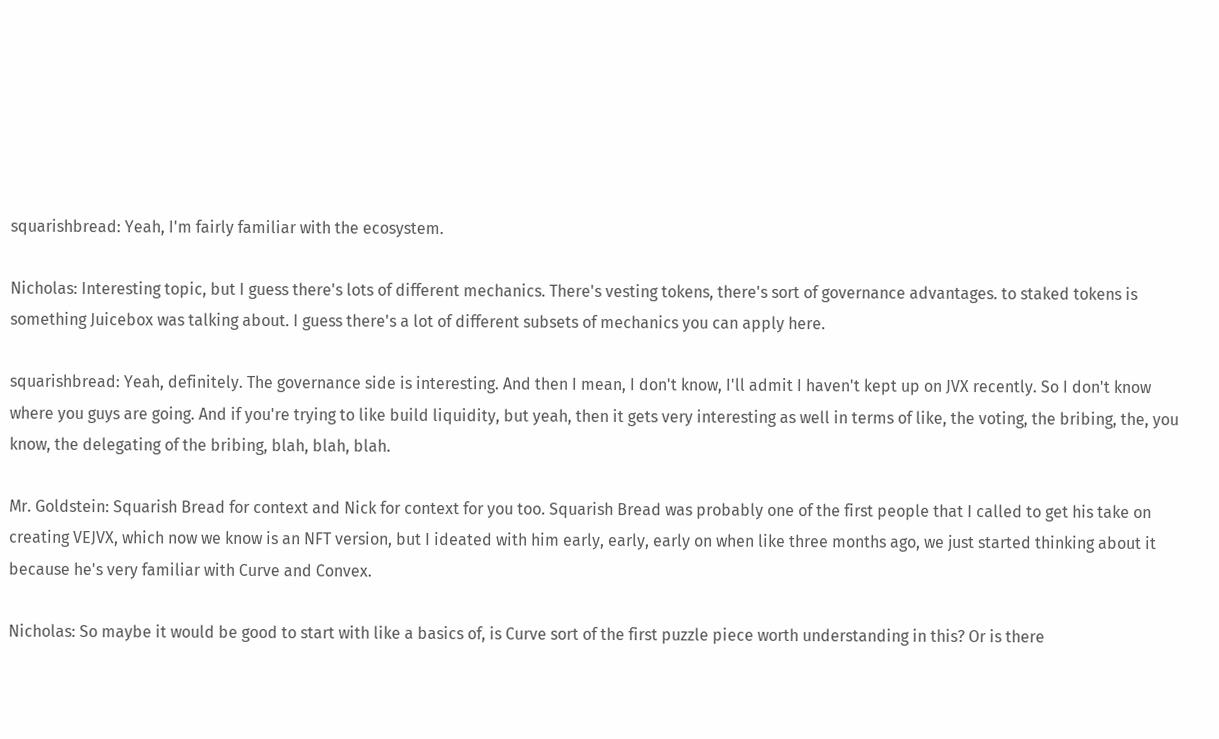squarishbread: Yeah, I'm fairly familiar with the ecosystem.

Nicholas: Interesting topic, but I guess there's lots of different mechanics. There's vesting tokens, there's sort of governance advantages. to staked tokens is something Juicebox was talking about. I guess there's a lot of different subsets of mechanics you can apply here.

squarishbread: Yeah, definitely. The governance side is interesting. And then I mean, I don't know, I'll admit I haven't kept up on JVX recently. So I don't know where you guys are going. And if you're trying to like build liquidity, but yeah, then it gets very interesting as well in terms of like, the voting, the bribing, the, you know, the delegating of the bribing, blah, blah, blah.

Mr. Goldstein: Squarish Bread for context and Nick for context for you too. Squarish Bread was probably one of the first people that I called to get his take on creating VEJVX, which now we know is an NFT version, but I ideated with him early, early, early on when like three months ago, we just started thinking about it because he's very familiar with Curve and Convex.

Nicholas: So maybe it would be good to start with like a basics of, is Curve sort of the first puzzle piece worth understanding in this? Or is there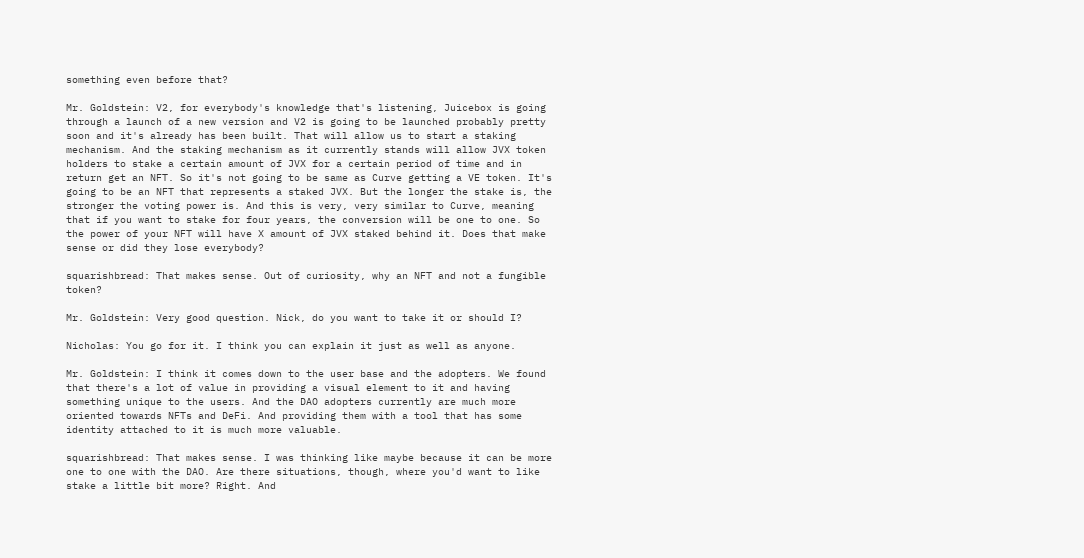something even before that?

Mr. Goldstein: V2, for everybody's knowledge that's listening, Juicebox is going through a launch of a new version and V2 is going to be launched probably pretty soon and it's already has been built. That will allow us to start a staking mechanism. And the staking mechanism as it currently stands will allow JVX token holders to stake a certain amount of JVX for a certain period of time and in return get an NFT. So it's not going to be same as Curve getting a VE token. It's going to be an NFT that represents a staked JVX. But the longer the stake is, the stronger the voting power is. And this is very, very similar to Curve, meaning that if you want to stake for four years, the conversion will be one to one. So the power of your NFT will have X amount of JVX staked behind it. Does that make sense or did they lose everybody?

squarishbread: That makes sense. Out of curiosity, why an NFT and not a fungible token?

Mr. Goldstein: Very good question. Nick, do you want to take it or should I?

Nicholas: You go for it. I think you can explain it just as well as anyone.

Mr. Goldstein: I think it comes down to the user base and the adopters. We found that there's a lot of value in providing a visual element to it and having something unique to the users. And the DAO adopters currently are much more oriented towards NFTs and DeFi. And providing them with a tool that has some identity attached to it is much more valuable.

squarishbread: That makes sense. I was thinking like maybe because it can be more one to one with the DAO. Are there situations, though, where you'd want to like stake a little bit more? Right. And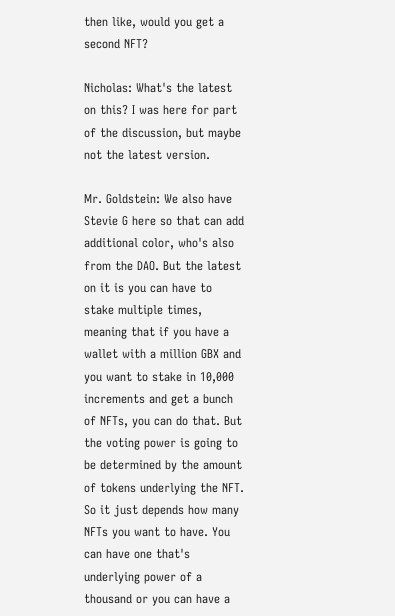then like, would you get a second NFT?

Nicholas: What's the latest on this? I was here for part of the discussion, but maybe not the latest version.

Mr. Goldstein: We also have Stevie G here so that can add additional color, who's also from the DAO. But the latest on it is you can have to stake multiple times, meaning that if you have a wallet with a million GBX and you want to stake in 10,000 increments and get a bunch of NFTs, you can do that. But the voting power is going to be determined by the amount of tokens underlying the NFT. So it just depends how many NFTs you want to have. You can have one that's underlying power of a thousand or you can have a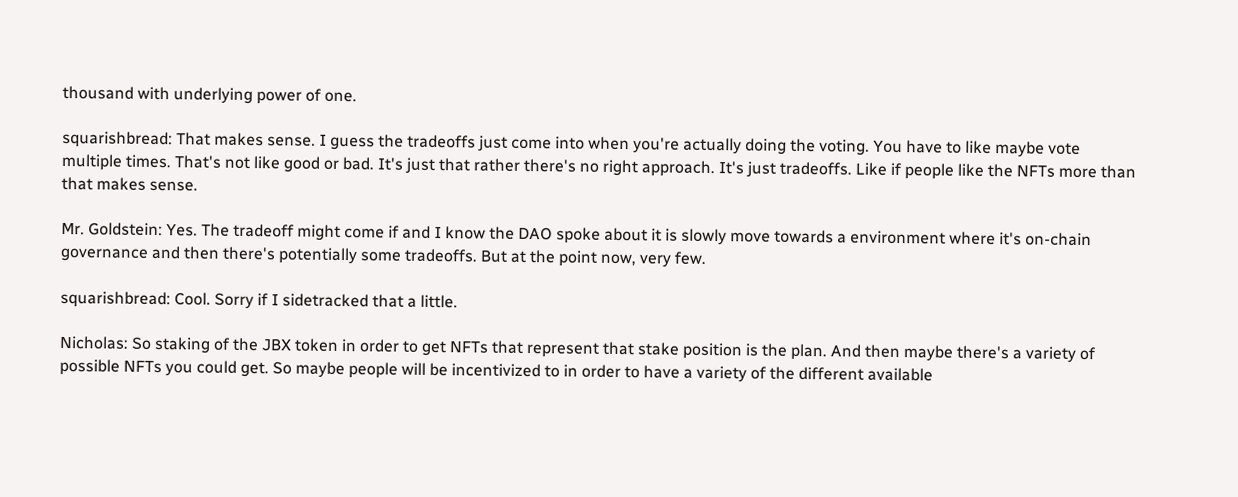thousand with underlying power of one.

squarishbread: That makes sense. I guess the tradeoffs just come into when you're actually doing the voting. You have to like maybe vote multiple times. That's not like good or bad. It's just that rather there's no right approach. It's just tradeoffs. Like if people like the NFTs more than that makes sense.

Mr. Goldstein: Yes. The tradeoff might come if and I know the DAO spoke about it is slowly move towards a environment where it's on-chain governance and then there's potentially some tradeoffs. But at the point now, very few.

squarishbread: Cool. Sorry if I sidetracked that a little.

Nicholas: So staking of the JBX token in order to get NFTs that represent that stake position is the plan. And then maybe there's a variety of possible NFTs you could get. So maybe people will be incentivized to in order to have a variety of the different available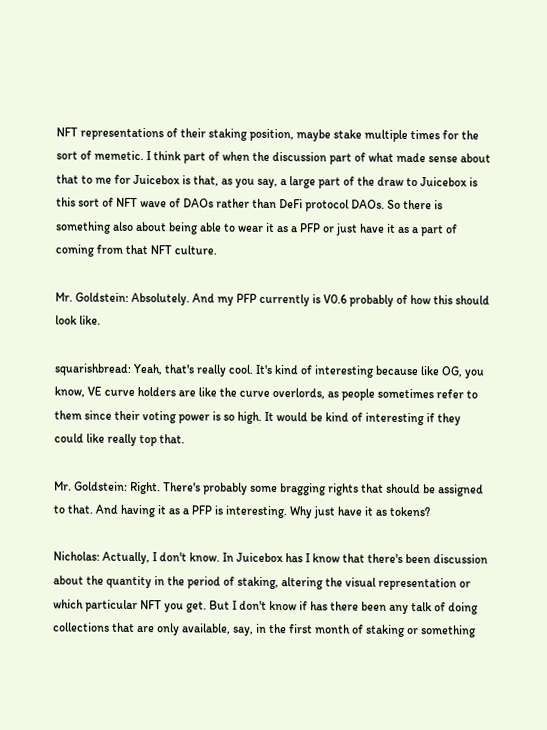NFT representations of their staking position, maybe stake multiple times for the sort of memetic. I think part of when the discussion part of what made sense about that to me for Juicebox is that, as you say, a large part of the draw to Juicebox is this sort of NFT wave of DAOs rather than DeFi protocol DAOs. So there is something also about being able to wear it as a PFP or just have it as a part of coming from that NFT culture.

Mr. Goldstein: Absolutely. And my PFP currently is V0.6 probably of how this should look like.

squarishbread: Yeah, that's really cool. It's kind of interesting because like OG, you know, VE curve holders are like the curve overlords, as people sometimes refer to them since their voting power is so high. It would be kind of interesting if they could like really top that.

Mr. Goldstein: Right. There's probably some bragging rights that should be assigned to that. And having it as a PFP is interesting. Why just have it as tokens?

Nicholas: Actually, I don't know. In Juicebox has I know that there's been discussion about the quantity in the period of staking, altering the visual representation or which particular NFT you get. But I don't know if has there been any talk of doing collections that are only available, say, in the first month of staking or something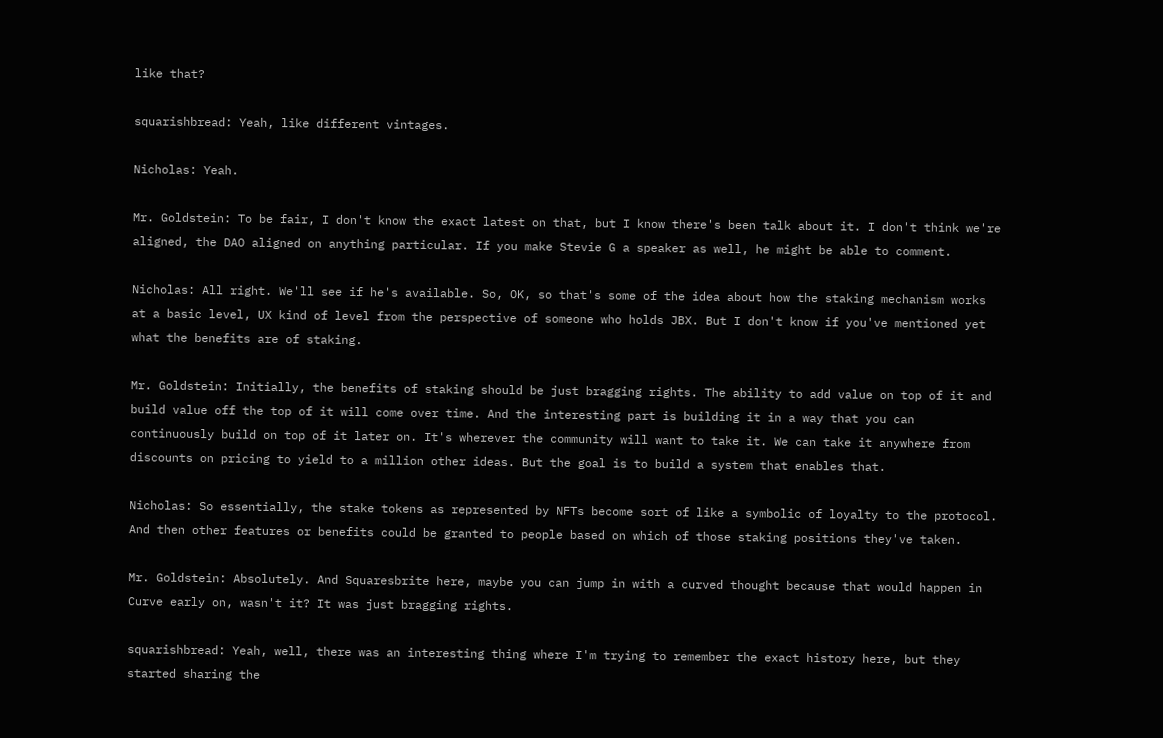like that?

squarishbread: Yeah, like different vintages.

Nicholas: Yeah.

Mr. Goldstein: To be fair, I don't know the exact latest on that, but I know there's been talk about it. I don't think we're aligned, the DAO aligned on anything particular. If you make Stevie G a speaker as well, he might be able to comment.

Nicholas: All right. We'll see if he's available. So, OK, so that's some of the idea about how the staking mechanism works at a basic level, UX kind of level from the perspective of someone who holds JBX. But I don't know if you've mentioned yet what the benefits are of staking.

Mr. Goldstein: Initially, the benefits of staking should be just bragging rights. The ability to add value on top of it and build value off the top of it will come over time. And the interesting part is building it in a way that you can continuously build on top of it later on. It's wherever the community will want to take it. We can take it anywhere from discounts on pricing to yield to a million other ideas. But the goal is to build a system that enables that.

Nicholas: So essentially, the stake tokens as represented by NFTs become sort of like a symbolic of loyalty to the protocol. And then other features or benefits could be granted to people based on which of those staking positions they've taken.

Mr. Goldstein: Absolutely. And Squaresbrite here, maybe you can jump in with a curved thought because that would happen in Curve early on, wasn't it? It was just bragging rights.

squarishbread: Yeah, well, there was an interesting thing where I'm trying to remember the exact history here, but they started sharing the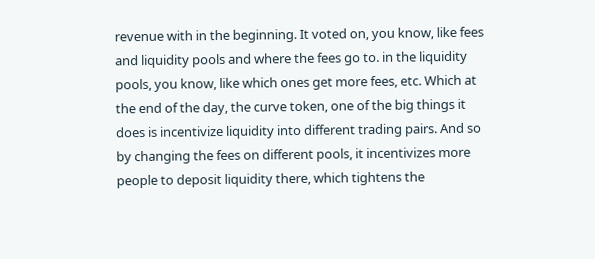revenue with in the beginning. It voted on, you know, like fees and liquidity pools and where the fees go to. in the liquidity pools, you know, like which ones get more fees, etc. Which at the end of the day, the curve token, one of the big things it does is incentivize liquidity into different trading pairs. And so by changing the fees on different pools, it incentivizes more people to deposit liquidity there, which tightens the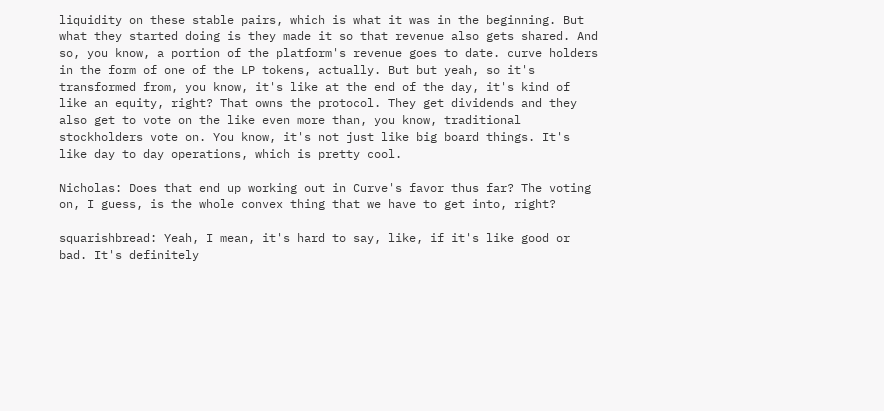liquidity on these stable pairs, which is what it was in the beginning. But what they started doing is they made it so that revenue also gets shared. And so, you know, a portion of the platform's revenue goes to date. curve holders in the form of one of the LP tokens, actually. But but yeah, so it's transformed from, you know, it's like at the end of the day, it's kind of like an equity, right? That owns the protocol. They get dividends and they also get to vote on the like even more than, you know, traditional stockholders vote on. You know, it's not just like big board things. It's like day to day operations, which is pretty cool.

Nicholas: Does that end up working out in Curve's favor thus far? The voting on, I guess, is the whole convex thing that we have to get into, right?

squarishbread: Yeah, I mean, it's hard to say, like, if it's like good or bad. It's definitely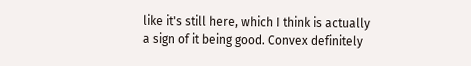like it's still here, which I think is actually a sign of it being good. Convex definitely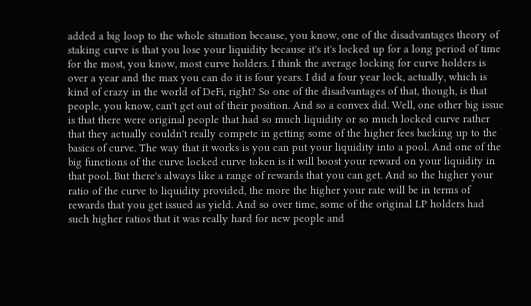added a big loop to the whole situation because, you know, one of the disadvantages theory of staking curve is that you lose your liquidity because it's it's locked up for a long period of time for the most, you know, most curve holders. I think the average locking for curve holders is over a year and the max you can do it is four years. I did a four year lock, actually, which is kind of crazy in the world of DeFi, right? So one of the disadvantages of that, though, is that people, you know, can't get out of their position. And so a convex did. Well, one other big issue is that there were original people that had so much liquidity or so much locked curve rather that they actually couldn't really compete in getting some of the higher fees backing up to the basics of curve. The way that it works is you can put your liquidity into a pool. And one of the big functions of the curve locked curve token is it will boost your reward on your liquidity in that pool. But there's always like a range of rewards that you can get. And so the higher your ratio of the curve to liquidity provided, the more the higher your rate will be in terms of rewards that you get issued as yield. And so over time, some of the original LP holders had such higher ratios that it was really hard for new people and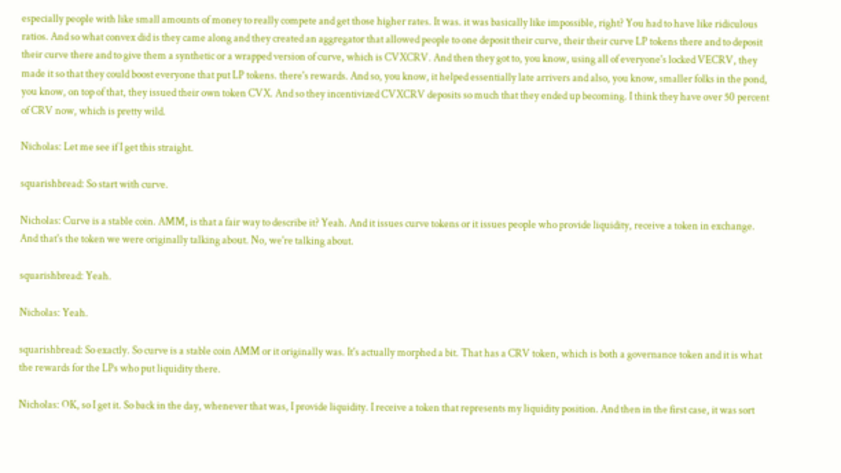especially people with like small amounts of money to really compete and get those higher rates. It was. it was basically like impossible, right? You had to have like ridiculous ratios. And so what convex did is they came along and they created an aggregator that allowed people to one deposit their curve, their their curve LP tokens there and to deposit their curve there and to give them a synthetic or a wrapped version of curve, which is CVXCRV. And then they got to, you know, using all of everyone's locked VECRV, they made it so that they could boost everyone that put LP tokens. there's rewards. And so, you know, it helped essentially late arrivers and also, you know, smaller folks in the pond, you know, on top of that, they issued their own token CVX. And so they incentivized CVXCRV deposits so much that they ended up becoming. I think they have over 50 percent of CRV now, which is pretty wild.

Nicholas: Let me see if I get this straight.

squarishbread: So start with curve.

Nicholas: Curve is a stable coin. AMM, is that a fair way to describe it? Yeah. And it issues curve tokens or it issues people who provide liquidity, receive a token in exchange. And that's the token we were originally talking about. No, we're talking about.

squarishbread: Yeah.

Nicholas: Yeah.

squarishbread: So exactly. So curve is a stable coin AMM or it originally was. It's actually morphed a bit. That has a CRV token, which is both a governance token and it is what the rewards for the LPs who put liquidity there.

Nicholas: OK, so I get it. So back in the day, whenever that was, I provide liquidity. I receive a token that represents my liquidity position. And then in the first case, it was sort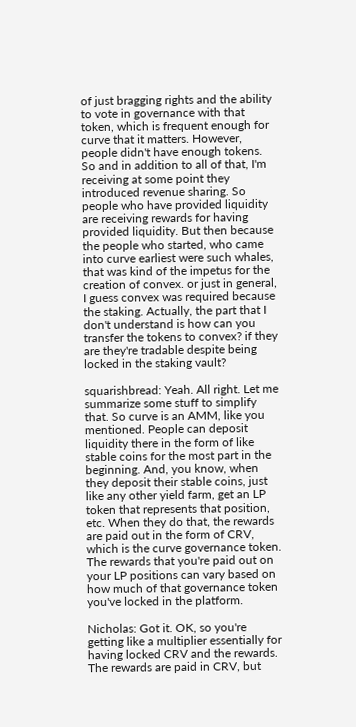of just bragging rights and the ability to vote in governance with that token, which is frequent enough for curve that it matters. However, people didn't have enough tokens. So and in addition to all of that, I'm receiving at some point they introduced revenue sharing. So people who have provided liquidity are receiving rewards for having provided liquidity. But then because the people who started, who came into curve earliest were such whales, that was kind of the impetus for the creation of convex. or just in general, I guess convex was required because the staking. Actually, the part that I don't understand is how can you transfer the tokens to convex? if they are they're tradable despite being locked in the staking vault?

squarishbread: Yeah. All right. Let me summarize some stuff to simplify that. So curve is an AMM, like you mentioned. People can deposit liquidity there in the form of like stable coins for the most part in the beginning. And, you know, when they deposit their stable coins, just like any other yield farm, get an LP token that represents that position, etc. When they do that, the rewards are paid out in the form of CRV, which is the curve governance token. The rewards that you're paid out on your LP positions can vary based on how much of that governance token you've locked in the platform.

Nicholas: Got it. OK, so you're getting like a multiplier essentially for having locked CRV and the rewards. The rewards are paid in CRV, but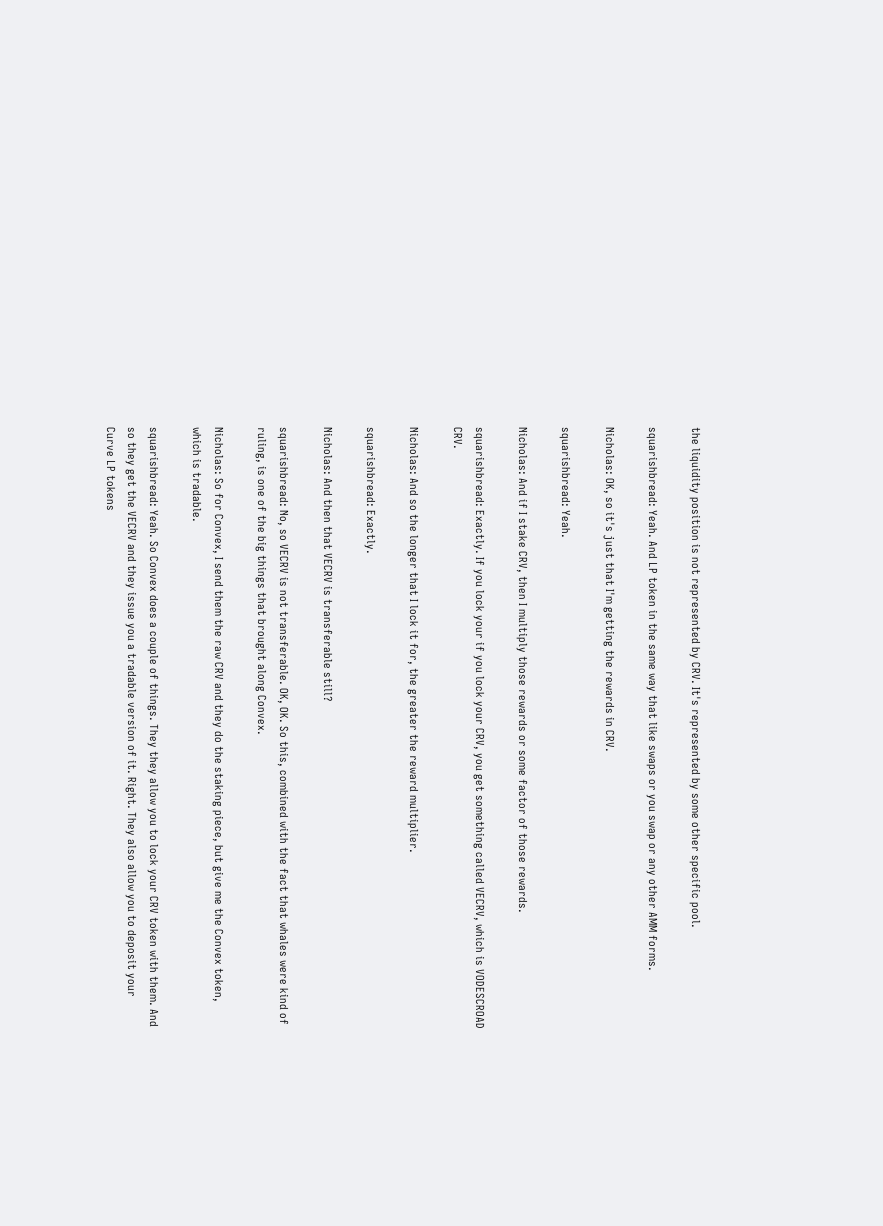the liquidity position is not represented by CRV. It's represented by some other specific pool.

squarishbread: Yeah. And LP token in the same way that like swaps or you swap or any other AMM forms.

Nicholas: OK, so it's just that I'm getting the rewards in CRV.

squarishbread: Yeah.

Nicholas: And if I stake CRV, then I multiply those rewards or some factor of those rewards.

squarishbread: Exactly. If you lock your if you lock your CRV, you get something called VECRV, which is VODESCROAD CRV.

Nicholas: And so the longer that I lock it for, the greater the reward multiplier.

squarishbread: Exactly.

Nicholas: And then that VECRV is transferable still?

squarishbread: No, so VECRV is not transferable. OK, OK. So this, combined with the fact that whales were kind of ruling, is one of the big things that brought along Convex.

Nicholas: So for Convex, I send them the raw CRV and they do the staking piece, but give me the Convex token, which is tradable.

squarishbread: Yeah. So Convex does a couple of things. They they allow you to lock your CRV token with them. And so they get the VECRV and they issue you a tradable version of it. Right. They also allow you to deposit your Curve LP tokens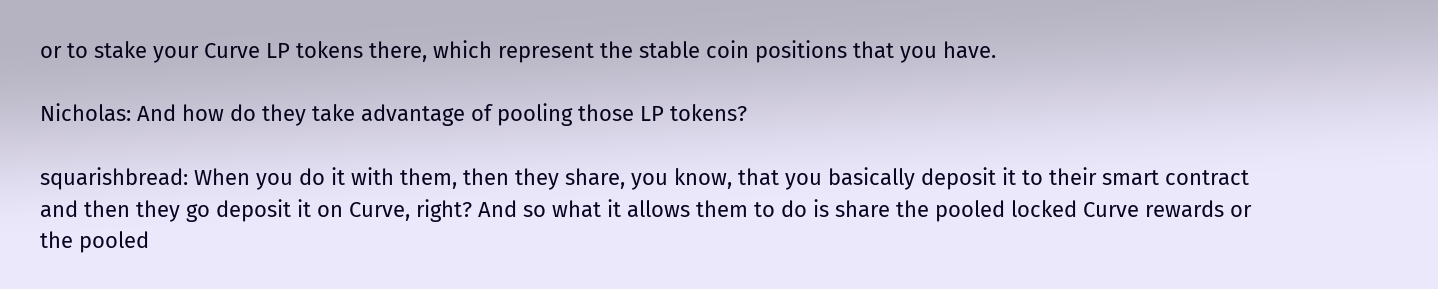or to stake your Curve LP tokens there, which represent the stable coin positions that you have.

Nicholas: And how do they take advantage of pooling those LP tokens?

squarishbread: When you do it with them, then they share, you know, that you basically deposit it to their smart contract and then they go deposit it on Curve, right? And so what it allows them to do is share the pooled locked Curve rewards or the pooled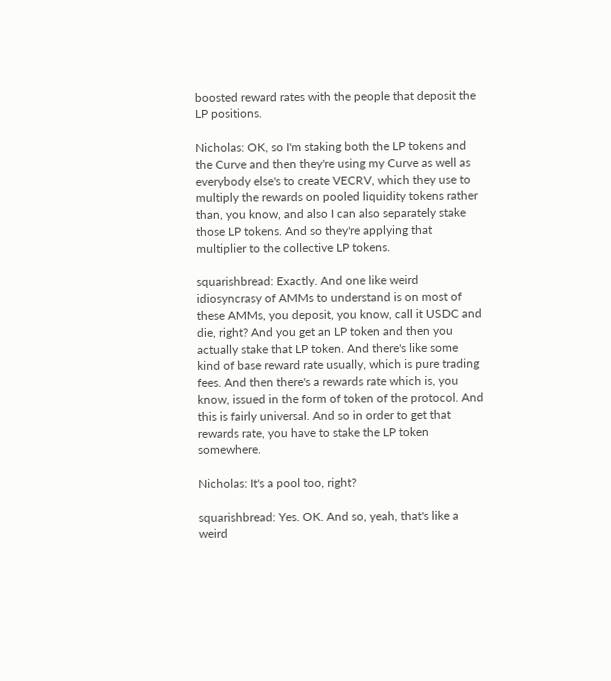boosted reward rates with the people that deposit the LP positions.

Nicholas: OK, so I'm staking both the LP tokens and the Curve and then they're using my Curve as well as everybody else's to create VECRV, which they use to multiply the rewards on pooled liquidity tokens rather than, you know, and also I can also separately stake those LP tokens. And so they're applying that multiplier to the collective LP tokens.

squarishbread: Exactly. And one like weird idiosyncrasy of AMMs to understand is on most of these AMMs, you deposit, you know, call it USDC and die, right? And you get an LP token and then you actually stake that LP token. And there's like some kind of base reward rate usually, which is pure trading fees. And then there's a rewards rate which is, you know, issued in the form of token of the protocol. And this is fairly universal. And so in order to get that rewards rate, you have to stake the LP token somewhere.

Nicholas: It's a pool too, right?

squarishbread: Yes. OK. And so, yeah, that's like a weird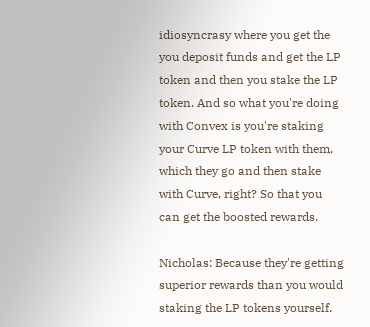idiosyncrasy where you get the you deposit funds and get the LP token and then you stake the LP token. And so what you're doing with Convex is you're staking your Curve LP token with them, which they go and then stake with Curve, right? So that you can get the boosted rewards.

Nicholas: Because they're getting superior rewards than you would staking the LP tokens yourself.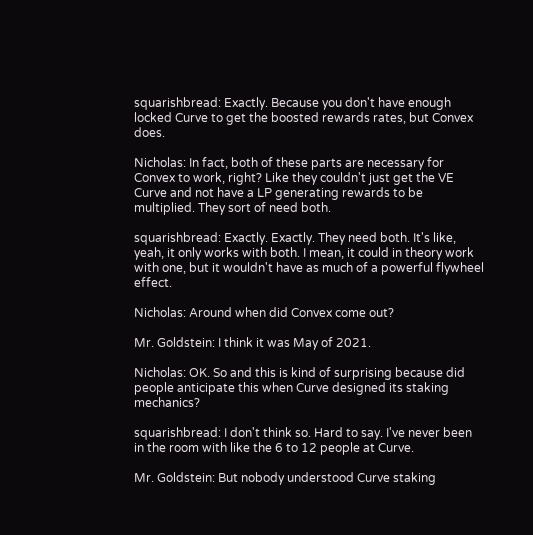squarishbread: Exactly. Because you don't have enough locked Curve to get the boosted rewards rates, but Convex does.

Nicholas: In fact, both of these parts are necessary for Convex to work, right? Like they couldn't just get the VE Curve and not have a LP generating rewards to be multiplied. They sort of need both.

squarishbread: Exactly. Exactly. They need both. It's like, yeah, it only works with both. I mean, it could in theory work with one, but it wouldn't have as much of a powerful flywheel effect.

Nicholas: Around when did Convex come out?

Mr. Goldstein: I think it was May of 2021.

Nicholas: OK. So and this is kind of surprising because did people anticipate this when Curve designed its staking mechanics?

squarishbread: I don't think so. Hard to say. I've never been in the room with like the 6 to 12 people at Curve.

Mr. Goldstein: But nobody understood Curve staking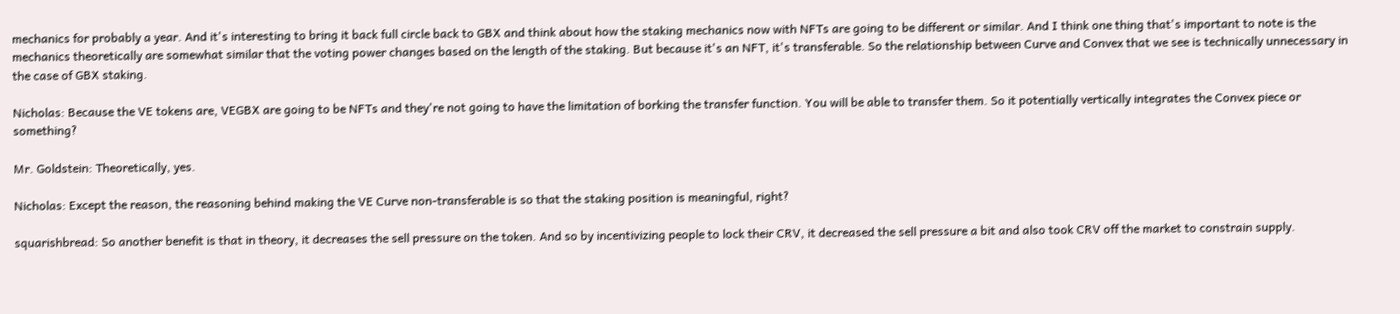mechanics for probably a year. And it's interesting to bring it back full circle back to GBX and think about how the staking mechanics now with NFTs are going to be different or similar. And I think one thing that's important to note is the mechanics theoretically are somewhat similar that the voting power changes based on the length of the staking. But because it's an NFT, it's transferable. So the relationship between Curve and Convex that we see is technically unnecessary in the case of GBX staking.

Nicholas: Because the VE tokens are, VEGBX are going to be NFTs and they're not going to have the limitation of borking the transfer function. You will be able to transfer them. So it potentially vertically integrates the Convex piece or something?

Mr. Goldstein: Theoretically, yes.

Nicholas: Except the reason, the reasoning behind making the VE Curve non-transferable is so that the staking position is meaningful, right?

squarishbread: So another benefit is that in theory, it decreases the sell pressure on the token. And so by incentivizing people to lock their CRV, it decreased the sell pressure a bit and also took CRV off the market to constrain supply.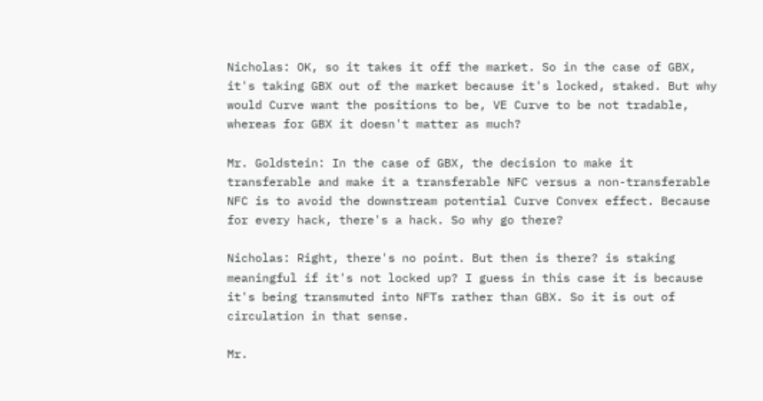Nicholas: OK, so it takes it off the market. So in the case of GBX, it's taking GBX out of the market because it's locked, staked. But why would Curve want the positions to be, VE Curve to be not tradable, whereas for GBX it doesn't matter as much?

Mr. Goldstein: In the case of GBX, the decision to make it transferable and make it a transferable NFC versus a non-transferable NFC is to avoid the downstream potential Curve Convex effect. Because for every hack, there's a hack. So why go there?

Nicholas: Right, there's no point. But then is there? is staking meaningful if it's not locked up? I guess in this case it is because it's being transmuted into NFTs rather than GBX. So it is out of circulation in that sense.

Mr.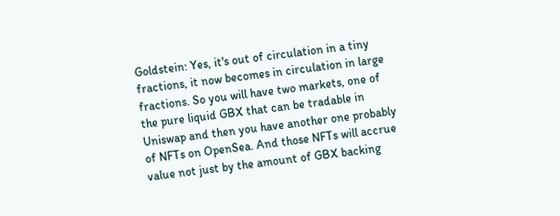Goldstein: Yes, it's out of circulation in a tiny fractions, it now becomes in circulation in large fractions. So you will have two markets, one of the pure liquid GBX that can be tradable in Uniswap and then you have another one probably of NFTs on OpenSea. And those NFTs will accrue value not just by the amount of GBX backing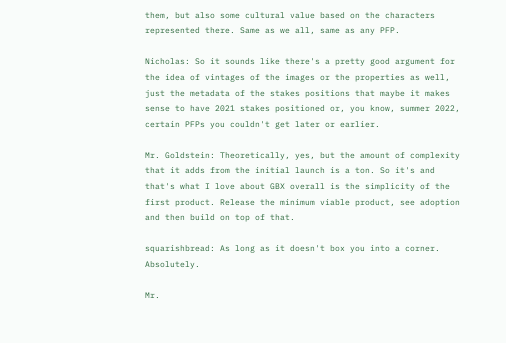them, but also some cultural value based on the characters represented there. Same as we all, same as any PFP.

Nicholas: So it sounds like there's a pretty good argument for the idea of vintages of the images or the properties as well, just the metadata of the stakes positions that maybe it makes sense to have 2021 stakes positioned or, you know, summer 2022, certain PFPs you couldn't get later or earlier.

Mr. Goldstein: Theoretically, yes, but the amount of complexity that it adds from the initial launch is a ton. So it's and that's what I love about GBX overall is the simplicity of the first product. Release the minimum viable product, see adoption and then build on top of that.

squarishbread: As long as it doesn't box you into a corner. Absolutely.

Mr.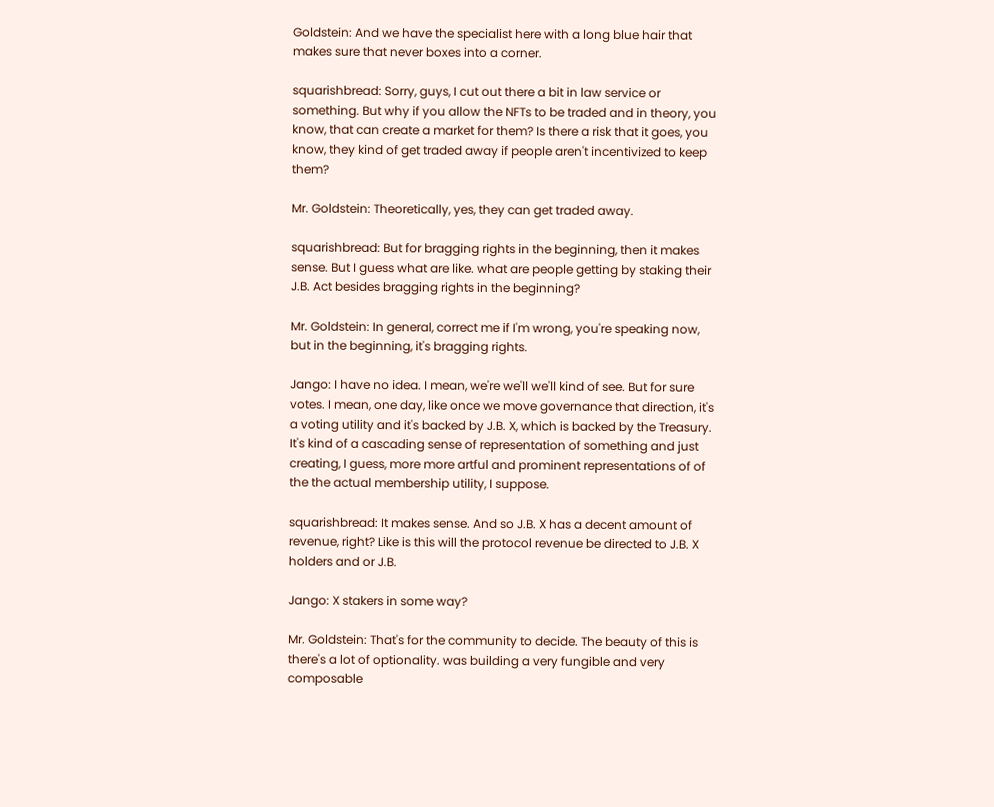Goldstein: And we have the specialist here with a long blue hair that makes sure that never boxes into a corner.

squarishbread: Sorry, guys, I cut out there a bit in law service or something. But why if you allow the NFTs to be traded and in theory, you know, that can create a market for them? Is there a risk that it goes, you know, they kind of get traded away if people aren't incentivized to keep them?

Mr. Goldstein: Theoretically, yes, they can get traded away.

squarishbread: But for bragging rights in the beginning, then it makes sense. But I guess what are like. what are people getting by staking their J.B. Act besides bragging rights in the beginning?

Mr. Goldstein: In general, correct me if I'm wrong, you're speaking now, but in the beginning, it's bragging rights.

Jango: I have no idea. I mean, we're we'll we'll kind of see. But for sure votes. I mean, one day, like once we move governance that direction, it's a voting utility and it's backed by J.B. X, which is backed by the Treasury. It's kind of a cascading sense of representation of something and just creating, I guess, more more artful and prominent representations of of the the actual membership utility, I suppose.

squarishbread: It makes sense. And so J.B. X has a decent amount of revenue, right? Like is this will the protocol revenue be directed to J.B. X holders and or J.B.

Jango: X stakers in some way?

Mr. Goldstein: That's for the community to decide. The beauty of this is there's a lot of optionality. was building a very fungible and very composable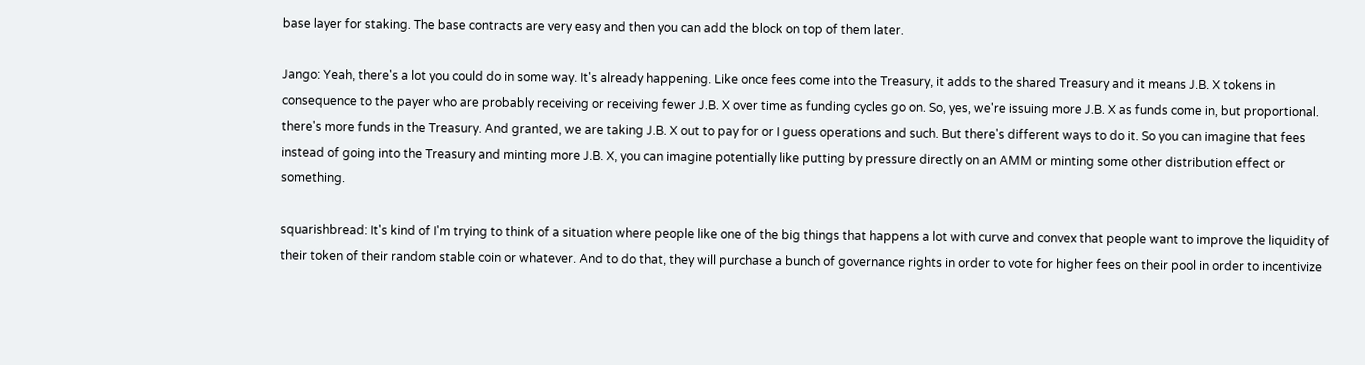base layer for staking. The base contracts are very easy and then you can add the block on top of them later.

Jango: Yeah, there's a lot you could do in some way. It's already happening. Like once fees come into the Treasury, it adds to the shared Treasury and it means J.B. X tokens in consequence to the payer who are probably receiving or receiving fewer J.B. X over time as funding cycles go on. So, yes, we're issuing more J.B. X as funds come in, but proportional. there's more funds in the Treasury. And granted, we are taking J.B. X out to pay for or I guess operations and such. But there's different ways to do it. So you can imagine that fees instead of going into the Treasury and minting more J.B. X, you can imagine potentially like putting by pressure directly on an AMM or minting some other distribution effect or something.

squarishbread: It's kind of I'm trying to think of a situation where people like one of the big things that happens a lot with curve and convex that people want to improve the liquidity of their token of their random stable coin or whatever. And to do that, they will purchase a bunch of governance rights in order to vote for higher fees on their pool in order to incentivize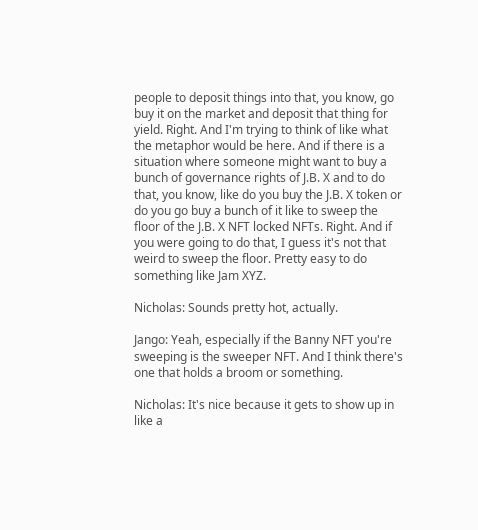people to deposit things into that, you know, go buy it on the market and deposit that thing for yield. Right. And I'm trying to think of like what the metaphor would be here. And if there is a situation where someone might want to buy a bunch of governance rights of J.B. X and to do that, you know, like do you buy the J.B. X token or do you go buy a bunch of it like to sweep the floor of the J.B. X NFT locked NFTs. Right. And if you were going to do that, I guess it's not that weird to sweep the floor. Pretty easy to do something like Jam XYZ.

Nicholas: Sounds pretty hot, actually.

Jango: Yeah, especially if the Banny NFT you're sweeping is the sweeper NFT. And I think there's one that holds a broom or something.

Nicholas: It's nice because it gets to show up in like a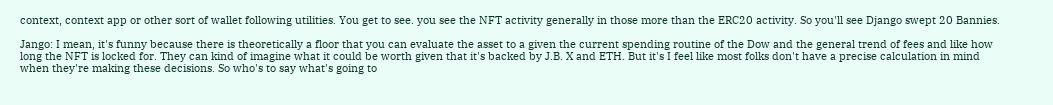context, context app or other sort of wallet following utilities. You get to see. you see the NFT activity generally in those more than the ERC20 activity. So you'll see Django swept 20 Bannies.

Jango: I mean, it's funny because there is theoretically a floor that you can evaluate the asset to a given the current spending routine of the Dow and the general trend of fees and like how long the NFT is locked for. They can kind of imagine what it could be worth given that it's backed by J.B. X and ETH. But it's I feel like most folks don't have a precise calculation in mind when they're making these decisions. So who's to say what's going to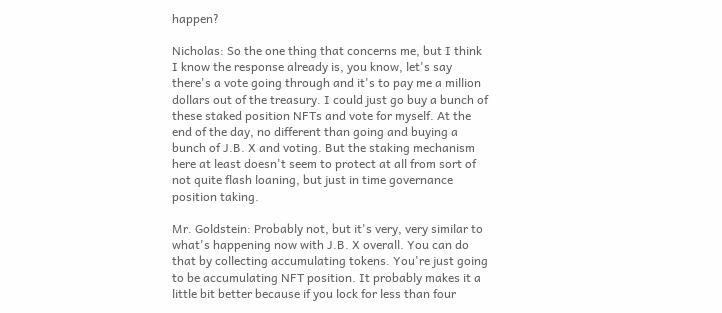happen?

Nicholas: So the one thing that concerns me, but I think I know the response already is, you know, let's say there's a vote going through and it's to pay me a million dollars out of the treasury. I could just go buy a bunch of these staked position NFTs and vote for myself. At the end of the day, no different than going and buying a bunch of J.B. X and voting. But the staking mechanism here at least doesn't seem to protect at all from sort of not quite flash loaning, but just in time governance position taking.

Mr. Goldstein: Probably not, but it's very, very similar to what's happening now with J.B. X overall. You can do that by collecting accumulating tokens. You're just going to be accumulating NFT position. It probably makes it a little bit better because if you lock for less than four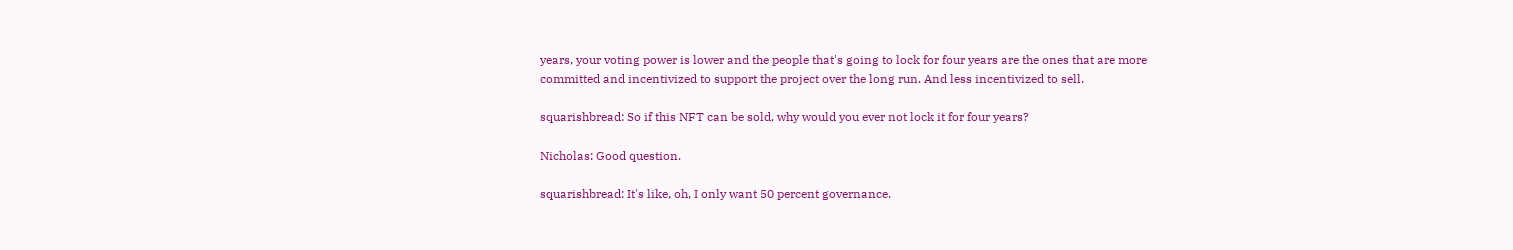years, your voting power is lower and the people that's going to lock for four years are the ones that are more committed and incentivized to support the project over the long run. And less incentivized to sell.

squarishbread: So if this NFT can be sold, why would you ever not lock it for four years?

Nicholas: Good question.

squarishbread: It's like, oh, I only want 50 percent governance.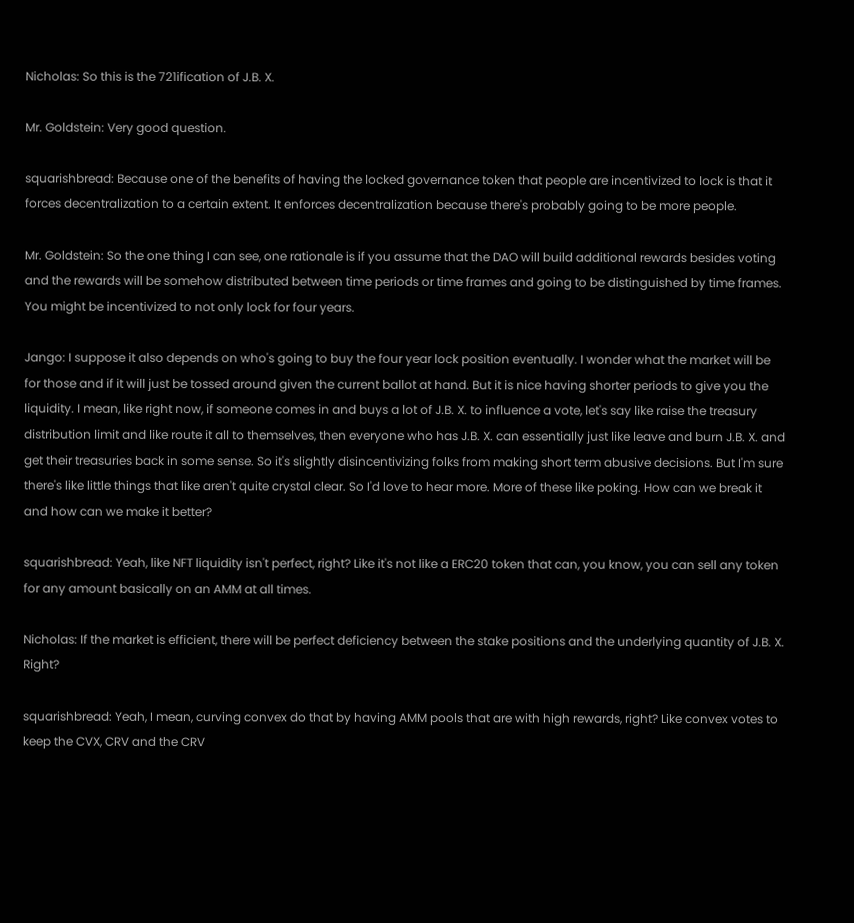Nicholas: So this is the 721ification of J.B. X.

Mr. Goldstein: Very good question.

squarishbread: Because one of the benefits of having the locked governance token that people are incentivized to lock is that it forces decentralization to a certain extent. It enforces decentralization because there's probably going to be more people.

Mr. Goldstein: So the one thing I can see, one rationale is if you assume that the DAO will build additional rewards besides voting and the rewards will be somehow distributed between time periods or time frames and going to be distinguished by time frames. You might be incentivized to not only lock for four years.

Jango: I suppose it also depends on who's going to buy the four year lock position eventually. I wonder what the market will be for those and if it will just be tossed around given the current ballot at hand. But it is nice having shorter periods to give you the liquidity. I mean, like right now, if someone comes in and buys a lot of J.B. X. to influence a vote, let's say like raise the treasury distribution limit and like route it all to themselves, then everyone who has J.B. X. can essentially just like leave and burn J.B. X. and get their treasuries back in some sense. So it's slightly disincentivizing folks from making short term abusive decisions. But I'm sure there's like little things that like aren't quite crystal clear. So I'd love to hear more. More of these like poking. How can we break it and how can we make it better?

squarishbread: Yeah, like NFT liquidity isn't perfect, right? Like it's not like a ERC20 token that can, you know, you can sell any token for any amount basically on an AMM at all times.

Nicholas: If the market is efficient, there will be perfect deficiency between the stake positions and the underlying quantity of J.B. X. Right?

squarishbread: Yeah, I mean, curving convex do that by having AMM pools that are with high rewards, right? Like convex votes to keep the CVX, CRV and the CRV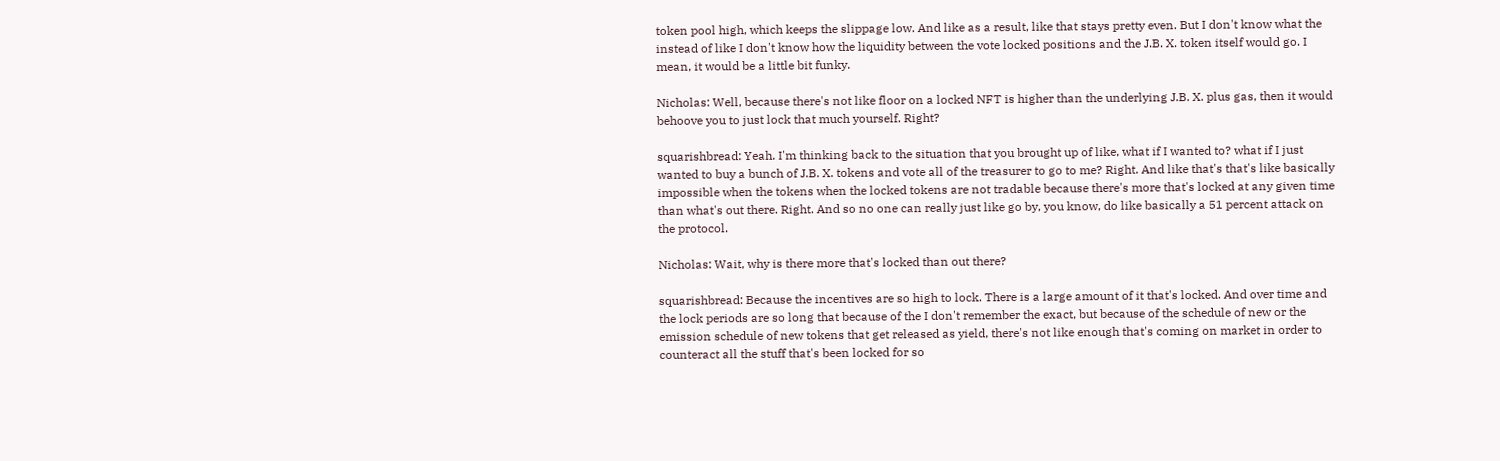token pool high, which keeps the slippage low. And like as a result, like that stays pretty even. But I don't know what the instead of like I don't know how the liquidity between the vote locked positions and the J.B. X. token itself would go. I mean, it would be a little bit funky.

Nicholas: Well, because there's not like floor on a locked NFT is higher than the underlying J.B. X. plus gas, then it would behoove you to just lock that much yourself. Right?

squarishbread: Yeah. I'm thinking back to the situation that you brought up of like, what if I wanted to? what if I just wanted to buy a bunch of J.B. X. tokens and vote all of the treasurer to go to me? Right. And like that's that's like basically impossible when the tokens when the locked tokens are not tradable because there's more that's locked at any given time than what's out there. Right. And so no one can really just like go by, you know, do like basically a 51 percent attack on the protocol.

Nicholas: Wait, why is there more that's locked than out there?

squarishbread: Because the incentives are so high to lock. There is a large amount of it that's locked. And over time and the lock periods are so long that because of the I don't remember the exact, but because of the schedule of new or the emission schedule of new tokens that get released as yield, there's not like enough that's coming on market in order to counteract all the stuff that's been locked for so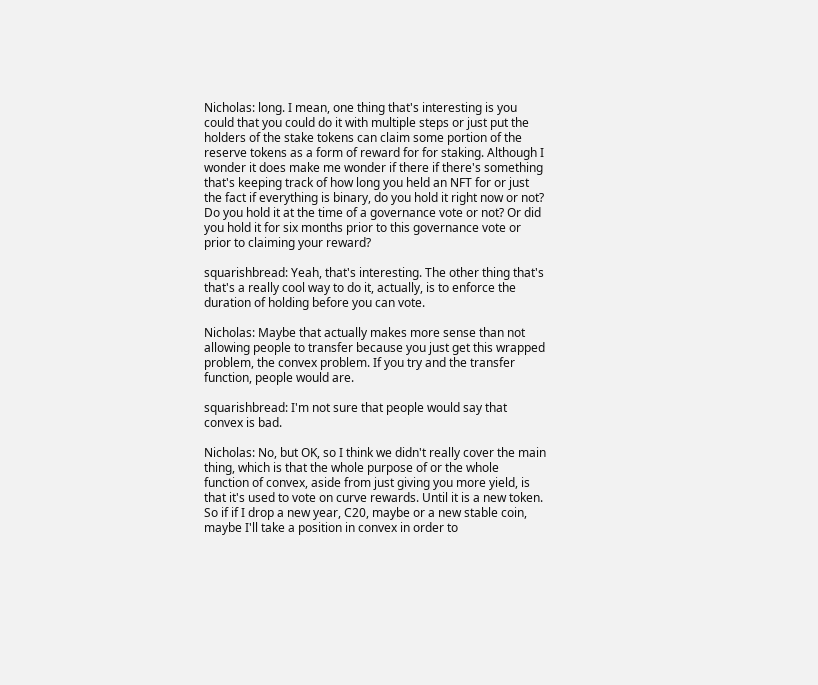Nicholas: long. I mean, one thing that's interesting is you could that you could do it with multiple steps or just put the holders of the stake tokens can claim some portion of the reserve tokens as a form of reward for for staking. Although I wonder it does make me wonder if there if there's something that's keeping track of how long you held an NFT for or just the fact if everything is binary, do you hold it right now or not? Do you hold it at the time of a governance vote or not? Or did you hold it for six months prior to this governance vote or prior to claiming your reward?

squarishbread: Yeah, that's interesting. The other thing that's that's a really cool way to do it, actually, is to enforce the duration of holding before you can vote.

Nicholas: Maybe that actually makes more sense than not allowing people to transfer because you just get this wrapped problem, the convex problem. If you try and the transfer function, people would are.

squarishbread: I'm not sure that people would say that convex is bad.

Nicholas: No, but OK, so I think we didn't really cover the main thing, which is that the whole purpose of or the whole function of convex, aside from just giving you more yield, is that it's used to vote on curve rewards. Until it is a new token. So if if I drop a new year, C20, maybe or a new stable coin, maybe I'll take a position in convex in order to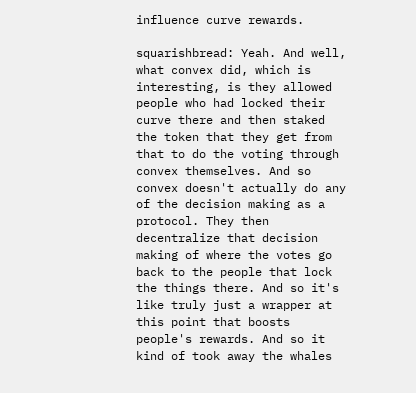influence curve rewards.

squarishbread: Yeah. And well, what convex did, which is interesting, is they allowed people who had locked their curve there and then staked the token that they get from that to do the voting through convex themselves. And so convex doesn't actually do any of the decision making as a protocol. They then decentralize that decision making of where the votes go back to the people that lock the things there. And so it's like truly just a wrapper at this point that boosts people's rewards. And so it kind of took away the whales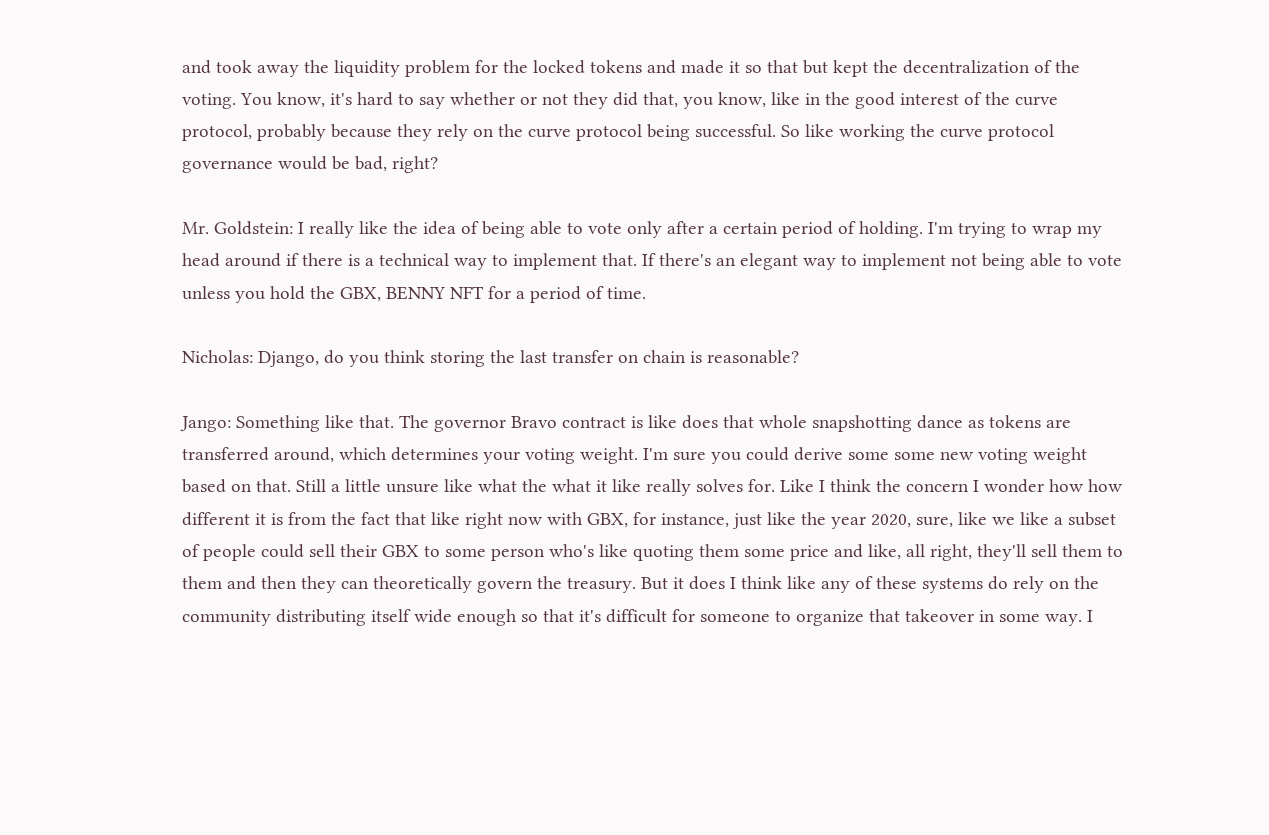and took away the liquidity problem for the locked tokens and made it so that but kept the decentralization of the voting. You know, it's hard to say whether or not they did that, you know, like in the good interest of the curve protocol, probably because they rely on the curve protocol being successful. So like working the curve protocol governance would be bad, right?

Mr. Goldstein: I really like the idea of being able to vote only after a certain period of holding. I'm trying to wrap my head around if there is a technical way to implement that. If there's an elegant way to implement not being able to vote unless you hold the GBX, BENNY NFT for a period of time.

Nicholas: Django, do you think storing the last transfer on chain is reasonable?

Jango: Something like that. The governor Bravo contract is like does that whole snapshotting dance as tokens are transferred around, which determines your voting weight. I'm sure you could derive some some new voting weight based on that. Still a little unsure like what the what it like really solves for. Like I think the concern I wonder how how different it is from the fact that like right now with GBX, for instance, just like the year 2020, sure, like we like a subset of people could sell their GBX to some person who's like quoting them some price and like, all right, they'll sell them to them and then they can theoretically govern the treasury. But it does I think like any of these systems do rely on the community distributing itself wide enough so that it's difficult for someone to organize that takeover in some way. I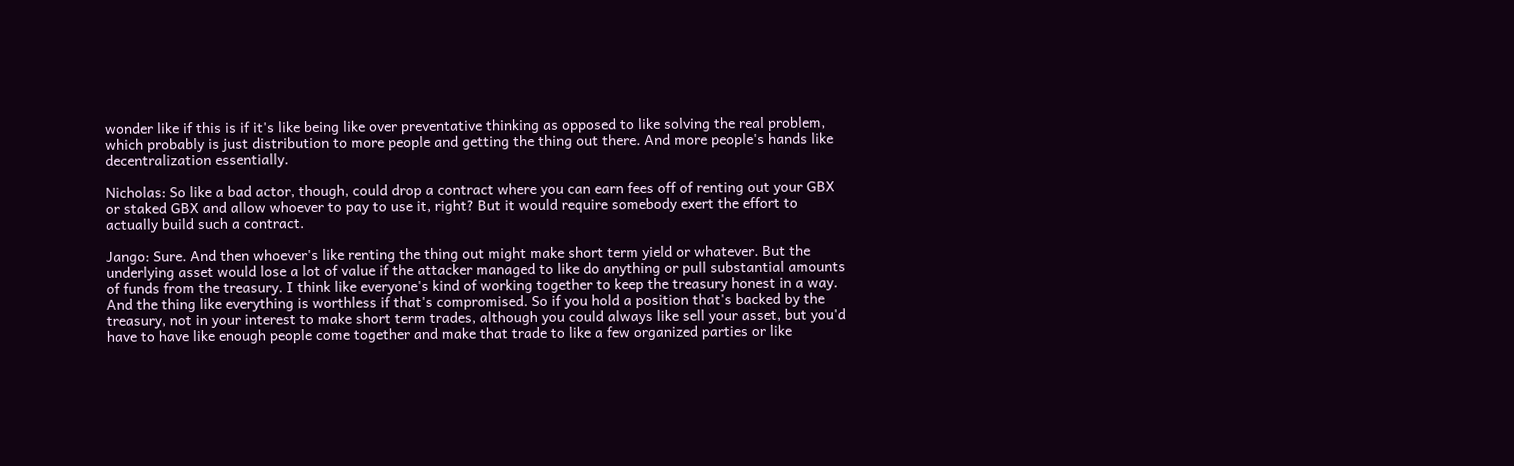wonder like if this is if it's like being like over preventative thinking as opposed to like solving the real problem, which probably is just distribution to more people and getting the thing out there. And more people's hands like decentralization essentially.

Nicholas: So like a bad actor, though, could drop a contract where you can earn fees off of renting out your GBX or staked GBX and allow whoever to pay to use it, right? But it would require somebody exert the effort to actually build such a contract.

Jango: Sure. And then whoever's like renting the thing out might make short term yield or whatever. But the underlying asset would lose a lot of value if the attacker managed to like do anything or pull substantial amounts of funds from the treasury. I think like everyone's kind of working together to keep the treasury honest in a way. And the thing like everything is worthless if that's compromised. So if you hold a position that's backed by the treasury, not in your interest to make short term trades, although you could always like sell your asset, but you'd have to have like enough people come together and make that trade to like a few organized parties or like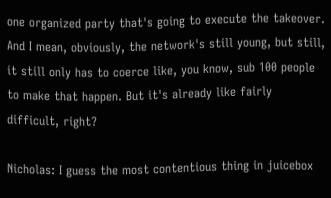one organized party that's going to execute the takeover. And I mean, obviously, the network's still young, but still, it still only has to coerce like, you know, sub 100 people to make that happen. But it's already like fairly difficult, right?

Nicholas: I guess the most contentious thing in juicebox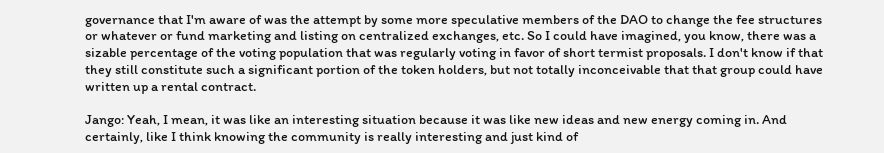governance that I'm aware of was the attempt by some more speculative members of the DAO to change the fee structures or whatever or fund marketing and listing on centralized exchanges, etc. So I could have imagined, you know, there was a sizable percentage of the voting population that was regularly voting in favor of short termist proposals. I don't know if that they still constitute such a significant portion of the token holders, but not totally inconceivable that that group could have written up a rental contract.

Jango: Yeah, I mean, it was like an interesting situation because it was like new ideas and new energy coming in. And certainly, like I think knowing the community is really interesting and just kind of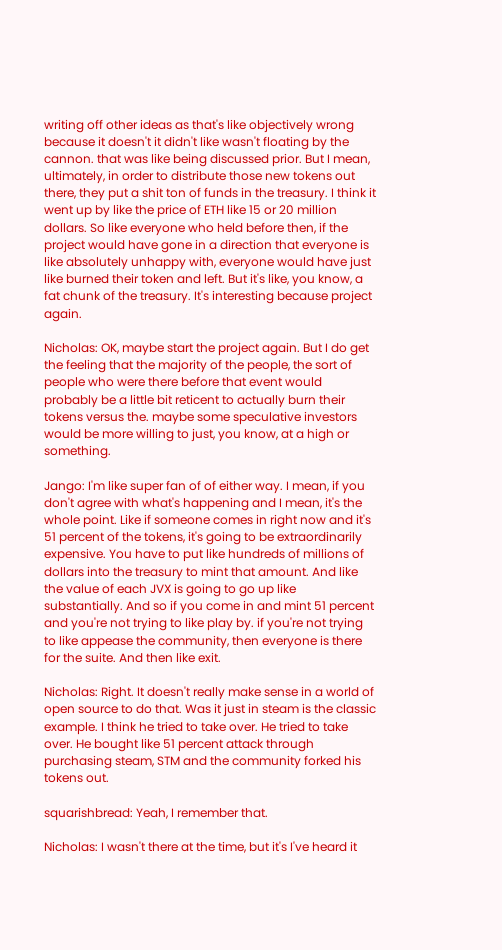writing off other ideas as that's like objectively wrong because it doesn't it didn't like wasn't floating by the cannon. that was like being discussed prior. But I mean, ultimately, in order to distribute those new tokens out there, they put a shit ton of funds in the treasury. I think it went up by like the price of ETH like 15 or 20 million dollars. So like everyone who held before then, if the project would have gone in a direction that everyone is like absolutely unhappy with, everyone would have just like burned their token and left. But it's like, you know, a fat chunk of the treasury. It's interesting because project again.

Nicholas: OK, maybe start the project again. But I do get the feeling that the majority of the people, the sort of people who were there before that event would probably be a little bit reticent to actually burn their tokens versus the. maybe some speculative investors would be more willing to just, you know, at a high or something.

Jango: I'm like super fan of of either way. I mean, if you don't agree with what's happening and I mean, it's the whole point. Like if someone comes in right now and it's 51 percent of the tokens, it's going to be extraordinarily expensive. You have to put like hundreds of millions of dollars into the treasury to mint that amount. And like the value of each JVX is going to go up like substantially. And so if you come in and mint 51 percent and you're not trying to like play by. if you're not trying to like appease the community, then everyone is there for the suite. And then like exit.

Nicholas: Right. It doesn't really make sense in a world of open source to do that. Was it just in steam is the classic example. I think he tried to take over. He tried to take over. He bought like 51 percent attack through purchasing steam, STM and the community forked his tokens out.

squarishbread: Yeah, I remember that.

Nicholas: I wasn't there at the time, but it's I've heard it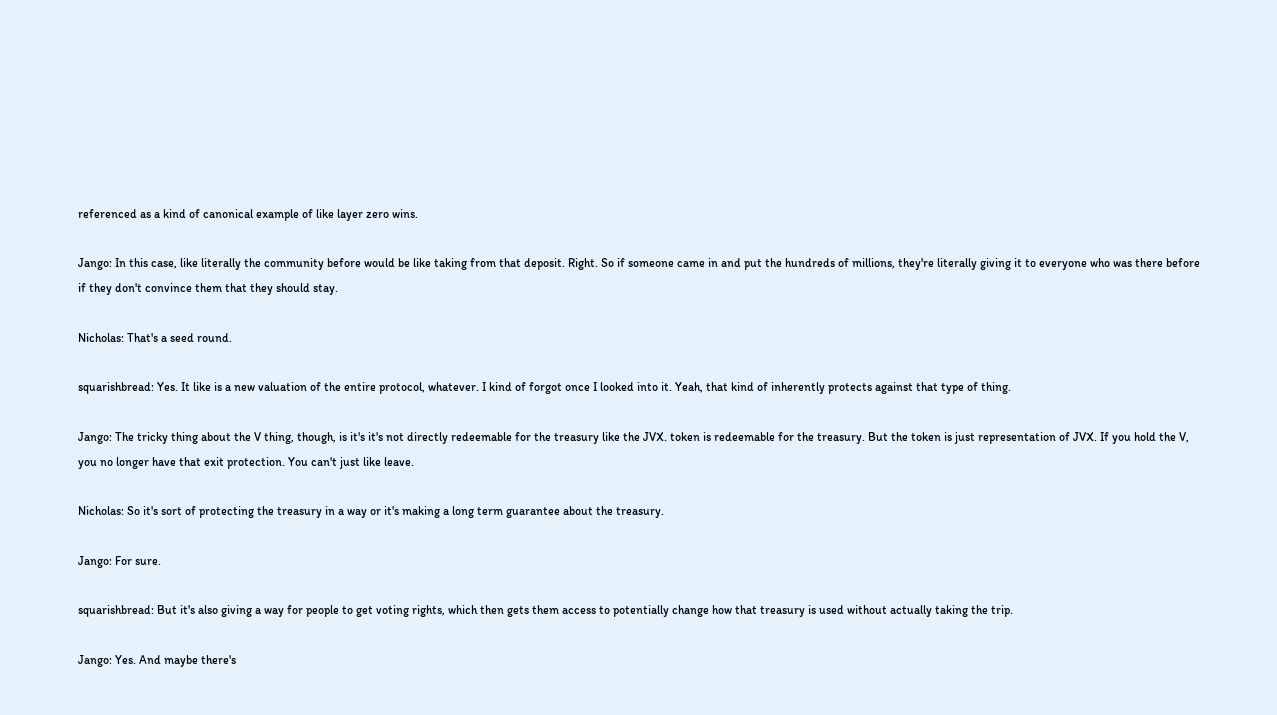referenced as a kind of canonical example of like layer zero wins.

Jango: In this case, like literally the community before would be like taking from that deposit. Right. So if someone came in and put the hundreds of millions, they're literally giving it to everyone who was there before if they don't convince them that they should stay.

Nicholas: That's a seed round.

squarishbread: Yes. It like is a new valuation of the entire protocol, whatever. I kind of forgot once I looked into it. Yeah, that kind of inherently protects against that type of thing.

Jango: The tricky thing about the V thing, though, is it's it's not directly redeemable for the treasury like the JVX. token is redeemable for the treasury. But the token is just representation of JVX. If you hold the V, you no longer have that exit protection. You can't just like leave.

Nicholas: So it's sort of protecting the treasury in a way or it's making a long term guarantee about the treasury.

Jango: For sure.

squarishbread: But it's also giving a way for people to get voting rights, which then gets them access to potentially change how that treasury is used without actually taking the trip.

Jango: Yes. And maybe there's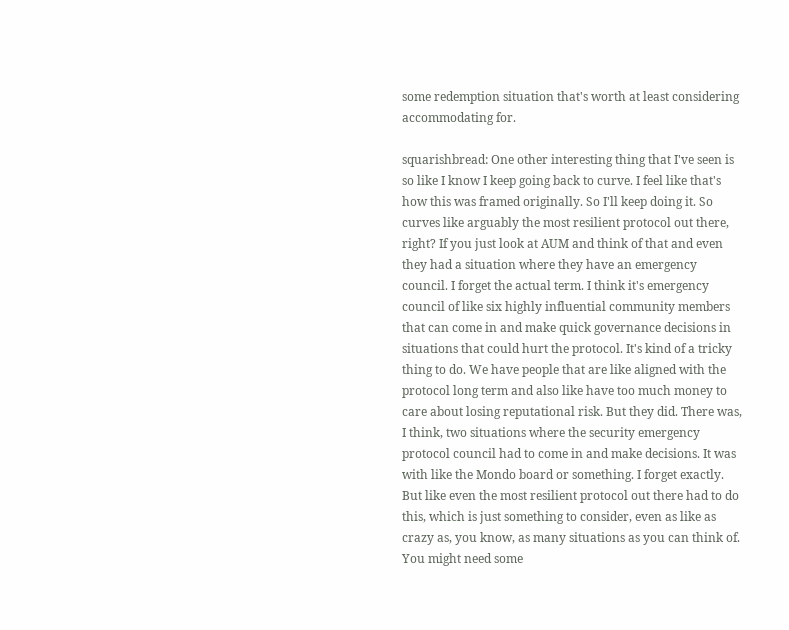some redemption situation that's worth at least considering accommodating for.

squarishbread: One other interesting thing that I've seen is so like I know I keep going back to curve. I feel like that's how this was framed originally. So I'll keep doing it. So curves like arguably the most resilient protocol out there, right? If you just look at AUM and think of that and even they had a situation where they have an emergency council. I forget the actual term. I think it's emergency council of like six highly influential community members that can come in and make quick governance decisions in situations that could hurt the protocol. It's kind of a tricky thing to do. We have people that are like aligned with the protocol long term and also like have too much money to care about losing reputational risk. But they did. There was, I think, two situations where the security emergency protocol council had to come in and make decisions. It was with like the Mondo board or something. I forget exactly. But like even the most resilient protocol out there had to do this, which is just something to consider, even as like as crazy as, you know, as many situations as you can think of. You might need some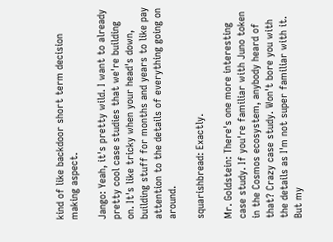kind of like backdoor short term decision making aspect.

Jango: Yeah, it's pretty wild. I want to already pretty cool case studies that we're building on. It's like tricky when your head's down, building stuff for months and years to like pay attention to the details of everything going on around.

squarishbread: Exactly.

Mr. Goldstein: There's one more interesting case study. If you're familiar with Juno token in the Cosmos ecosystem, anybody heard of that? Crazy case study. Won't bore you with the details as I'm not super familiar with it. But my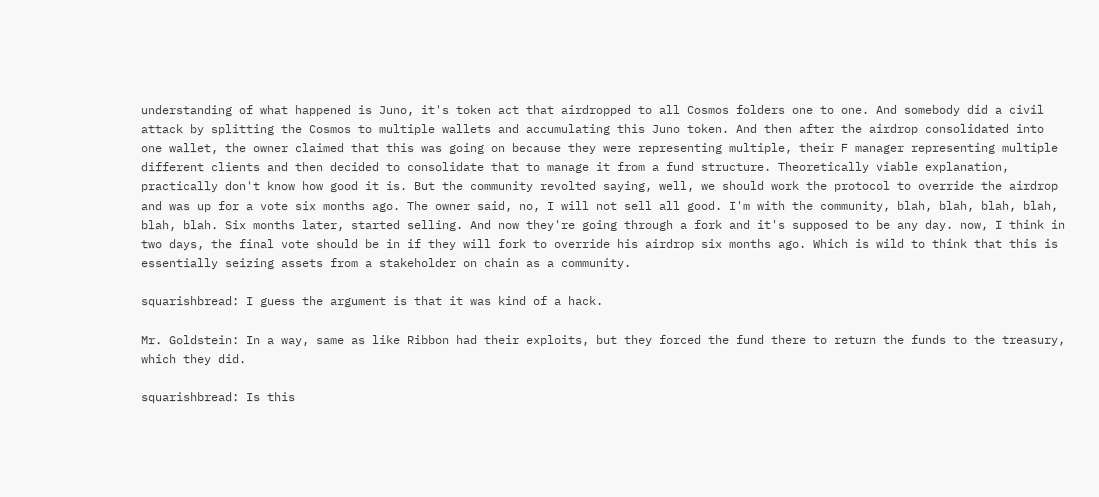understanding of what happened is Juno, it's token act that airdropped to all Cosmos folders one to one. And somebody did a civil attack by splitting the Cosmos to multiple wallets and accumulating this Juno token. And then after the airdrop consolidated into one wallet, the owner claimed that this was going on because they were representing multiple, their F manager representing multiple different clients and then decided to consolidate that to manage it from a fund structure. Theoretically viable explanation, practically don't know how good it is. But the community revolted saying, well, we should work the protocol to override the airdrop and was up for a vote six months ago. The owner said, no, I will not sell all good. I'm with the community, blah, blah, blah, blah, blah, blah. Six months later, started selling. And now they're going through a fork and it's supposed to be any day. now, I think in two days, the final vote should be in if they will fork to override his airdrop six months ago. Which is wild to think that this is essentially seizing assets from a stakeholder on chain as a community.

squarishbread: I guess the argument is that it was kind of a hack.

Mr. Goldstein: In a way, same as like Ribbon had their exploits, but they forced the fund there to return the funds to the treasury, which they did.

squarishbread: Is this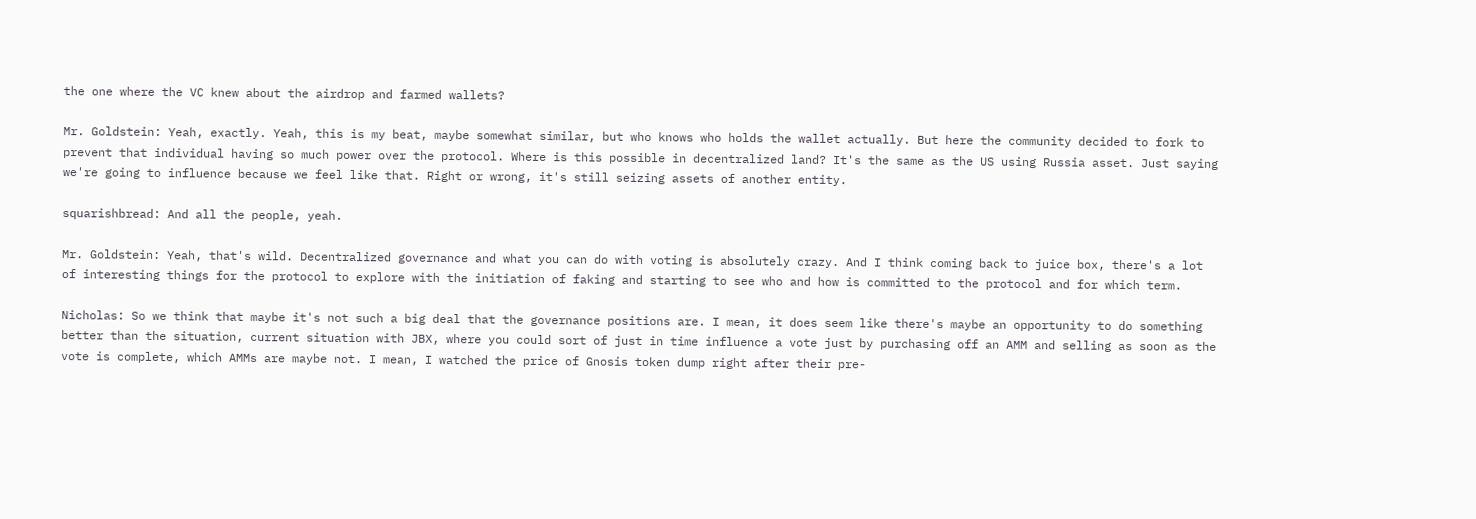the one where the VC knew about the airdrop and farmed wallets?

Mr. Goldstein: Yeah, exactly. Yeah, this is my beat, maybe somewhat similar, but who knows who holds the wallet actually. But here the community decided to fork to prevent that individual having so much power over the protocol. Where is this possible in decentralized land? It's the same as the US using Russia asset. Just saying we're going to influence because we feel like that. Right or wrong, it's still seizing assets of another entity.

squarishbread: And all the people, yeah.

Mr. Goldstein: Yeah, that's wild. Decentralized governance and what you can do with voting is absolutely crazy. And I think coming back to juice box, there's a lot of interesting things for the protocol to explore with the initiation of faking and starting to see who and how is committed to the protocol and for which term.

Nicholas: So we think that maybe it's not such a big deal that the governance positions are. I mean, it does seem like there's maybe an opportunity to do something better than the situation, current situation with JBX, where you could sort of just in time influence a vote just by purchasing off an AMM and selling as soon as the vote is complete, which AMMs are maybe not. I mean, I watched the price of Gnosis token dump right after their pre-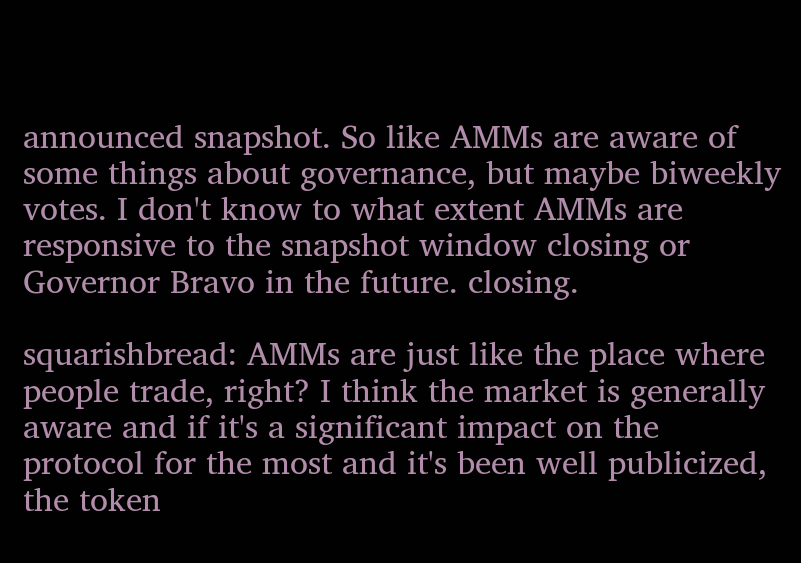announced snapshot. So like AMMs are aware of some things about governance, but maybe biweekly votes. I don't know to what extent AMMs are responsive to the snapshot window closing or Governor Bravo in the future. closing.

squarishbread: AMMs are just like the place where people trade, right? I think the market is generally aware and if it's a significant impact on the protocol for the most and it's been well publicized, the token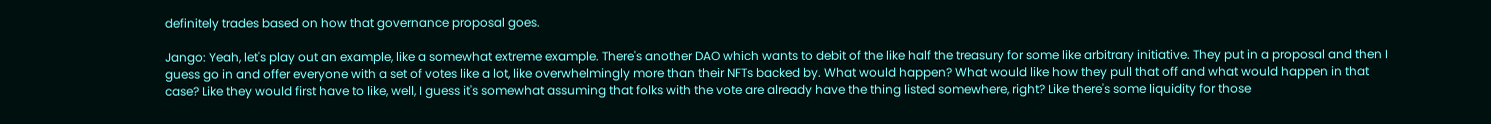definitely trades based on how that governance proposal goes.

Jango: Yeah, let's play out an example, like a somewhat extreme example. There's another DAO which wants to debit of the like half the treasury for some like arbitrary initiative. They put in a proposal and then I guess go in and offer everyone with a set of votes like a lot, like overwhelmingly more than their NFTs backed by. What would happen? What would like how they pull that off and what would happen in that case? Like they would first have to like, well, I guess it's somewhat assuming that folks with the vote are already have the thing listed somewhere, right? Like there's some liquidity for those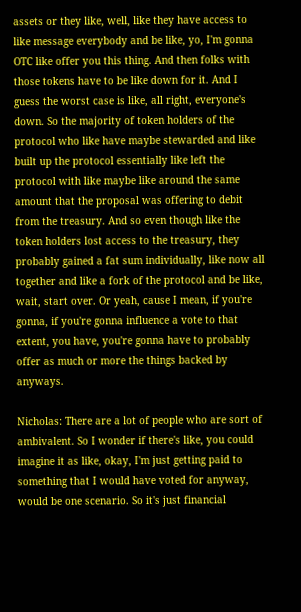assets or they like, well, like they have access to like message everybody and be like, yo, I'm gonna OTC like offer you this thing. And then folks with those tokens have to be like down for it. And I guess the worst case is like, all right, everyone's down. So the majority of token holders of the protocol who like have maybe stewarded and like built up the protocol essentially like left the protocol with like maybe like around the same amount that the proposal was offering to debit from the treasury. And so even though like the token holders lost access to the treasury, they probably gained a fat sum individually, like now all together and like a fork of the protocol and be like, wait, start over. Or yeah, cause I mean, if you're gonna, if you're gonna influence a vote to that extent, you have, you're gonna have to probably offer as much or more the things backed by anyways.

Nicholas: There are a lot of people who are sort of ambivalent. So I wonder if there's like, you could imagine it as like, okay, I'm just getting paid to something that I would have voted for anyway, would be one scenario. So it's just financial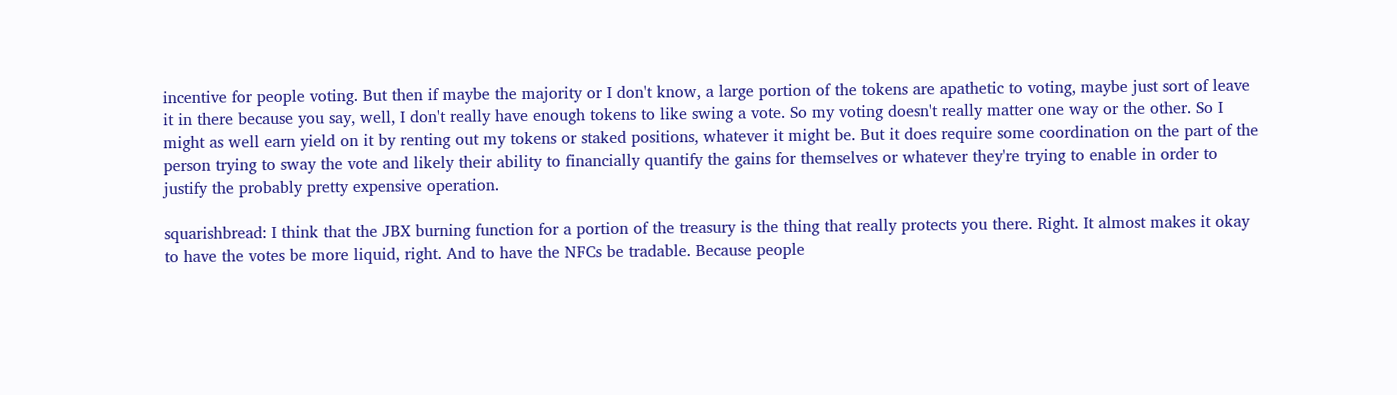incentive for people voting. But then if maybe the majority or I don't know, a large portion of the tokens are apathetic to voting, maybe just sort of leave it in there because you say, well, I don't really have enough tokens to like swing a vote. So my voting doesn't really matter one way or the other. So I might as well earn yield on it by renting out my tokens or staked positions, whatever it might be. But it does require some coordination on the part of the person trying to sway the vote and likely their ability to financially quantify the gains for themselves or whatever they're trying to enable in order to justify the probably pretty expensive operation.

squarishbread: I think that the JBX burning function for a portion of the treasury is the thing that really protects you there. Right. It almost makes it okay to have the votes be more liquid, right. And to have the NFCs be tradable. Because people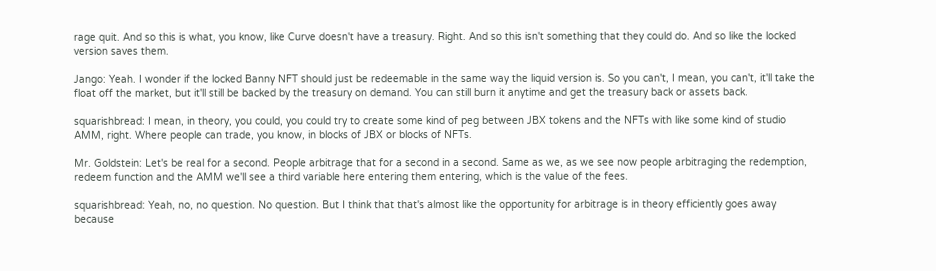rage quit. And so this is what, you know, like Curve doesn't have a treasury. Right. And so this isn't something that they could do. And so like the locked version saves them.

Jango: Yeah. I wonder if the locked Banny NFT should just be redeemable in the same way the liquid version is. So you can't, I mean, you can't, it'll take the float off the market, but it'll still be backed by the treasury on demand. You can still burn it anytime and get the treasury back or assets back.

squarishbread: I mean, in theory, you could, you could try to create some kind of peg between JBX tokens and the NFTs with like some kind of studio AMM, right. Where people can trade, you know, in blocks of JBX or blocks of NFTs.

Mr. Goldstein: Let's be real for a second. People arbitrage that for a second in a second. Same as we, as we see now people arbitraging the redemption, redeem function and the AMM we'll see a third variable here entering them entering, which is the value of the fees.

squarishbread: Yeah, no, no question. No question. But I think that that's almost like the opportunity for arbitrage is in theory efficiently goes away because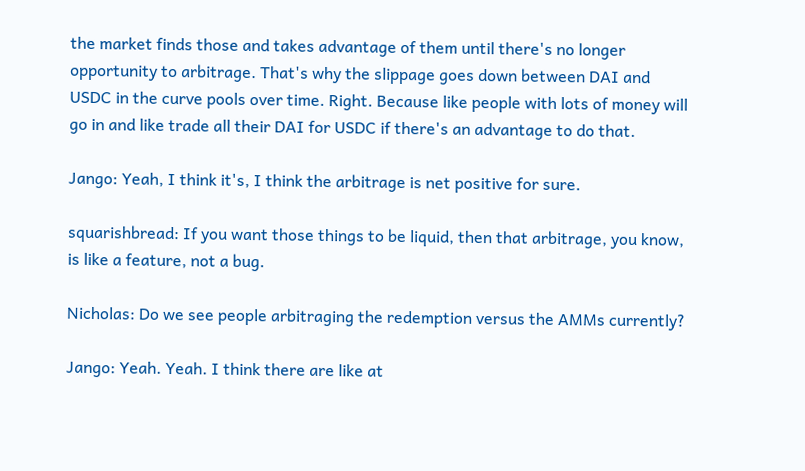the market finds those and takes advantage of them until there's no longer opportunity to arbitrage. That's why the slippage goes down between DAI and USDC in the curve pools over time. Right. Because like people with lots of money will go in and like trade all their DAI for USDC if there's an advantage to do that.

Jango: Yeah, I think it's, I think the arbitrage is net positive for sure.

squarishbread: If you want those things to be liquid, then that arbitrage, you know, is like a feature, not a bug.

Nicholas: Do we see people arbitraging the redemption versus the AMMs currently?

Jango: Yeah. Yeah. I think there are like at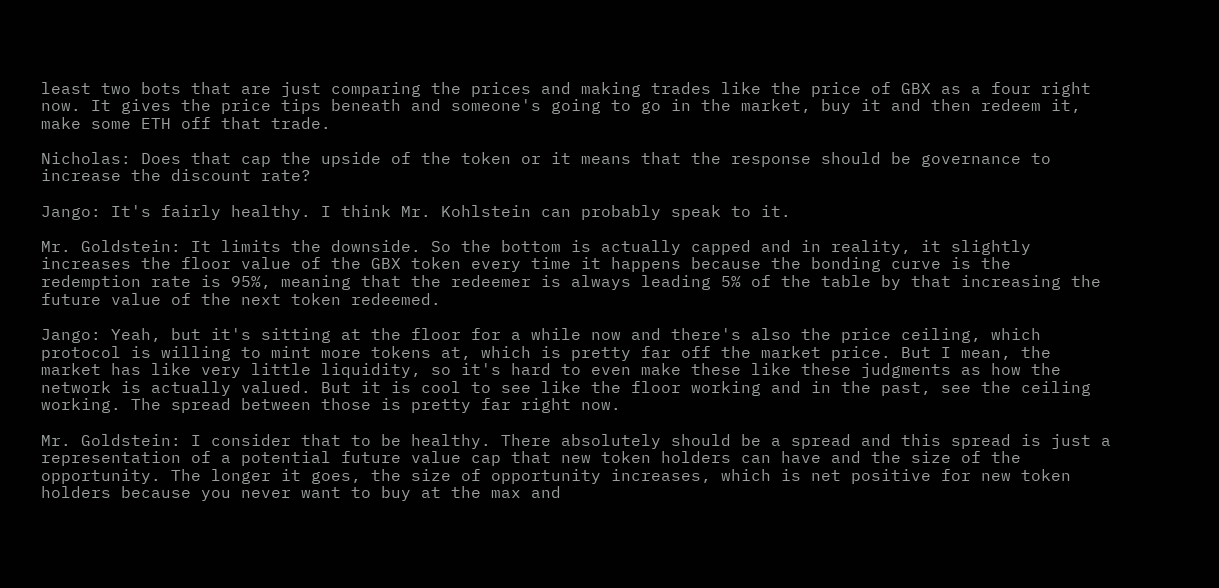least two bots that are just comparing the prices and making trades like the price of GBX as a four right now. It gives the price tips beneath and someone's going to go in the market, buy it and then redeem it, make some ETH off that trade.

Nicholas: Does that cap the upside of the token or it means that the response should be governance to increase the discount rate?

Jango: It's fairly healthy. I think Mr. Kohlstein can probably speak to it.

Mr. Goldstein: It limits the downside. So the bottom is actually capped and in reality, it slightly increases the floor value of the GBX token every time it happens because the bonding curve is the redemption rate is 95%, meaning that the redeemer is always leading 5% of the table by that increasing the future value of the next token redeemed.

Jango: Yeah, but it's sitting at the floor for a while now and there's also the price ceiling, which protocol is willing to mint more tokens at, which is pretty far off the market price. But I mean, the market has like very little liquidity, so it's hard to even make these like these judgments as how the network is actually valued. But it is cool to see like the floor working and in the past, see the ceiling working. The spread between those is pretty far right now.

Mr. Goldstein: I consider that to be healthy. There absolutely should be a spread and this spread is just a representation of a potential future value cap that new token holders can have and the size of the opportunity. The longer it goes, the size of opportunity increases, which is net positive for new token holders because you never want to buy at the max and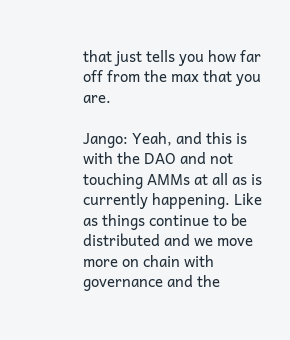that just tells you how far off from the max that you are.

Jango: Yeah, and this is with the DAO and not touching AMMs at all as is currently happening. Like as things continue to be distributed and we move more on chain with governance and the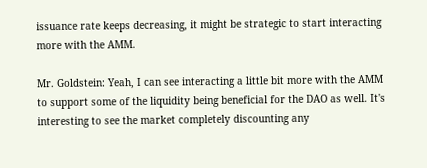issuance rate keeps decreasing, it might be strategic to start interacting more with the AMM.

Mr. Goldstein: Yeah, I can see interacting a little bit more with the AMM to support some of the liquidity being beneficial for the DAO as well. It's interesting to see the market completely discounting any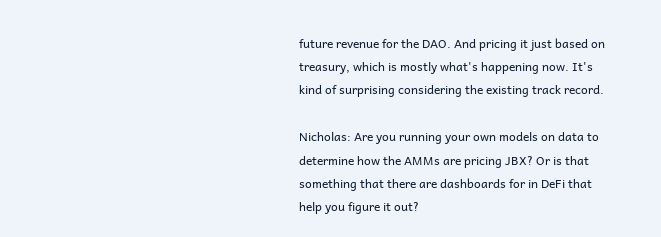future revenue for the DAO. And pricing it just based on treasury, which is mostly what's happening now. It's kind of surprising considering the existing track record.

Nicholas: Are you running your own models on data to determine how the AMMs are pricing JBX? Or is that something that there are dashboards for in DeFi that help you figure it out?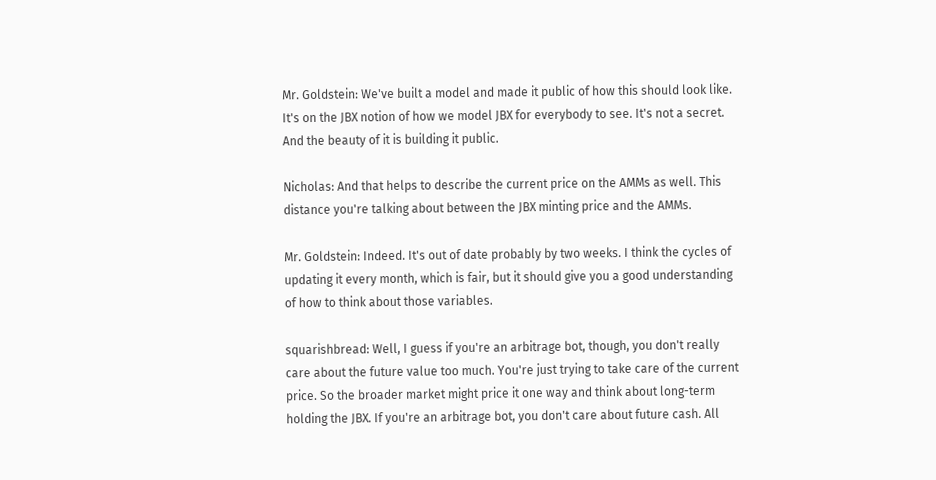Mr. Goldstein: We've built a model and made it public of how this should look like. It's on the JBX notion of how we model JBX for everybody to see. It's not a secret. And the beauty of it is building it public.

Nicholas: And that helps to describe the current price on the AMMs as well. This distance you're talking about between the JBX minting price and the AMMs.

Mr. Goldstein: Indeed. It's out of date probably by two weeks. I think the cycles of updating it every month, which is fair, but it should give you a good understanding of how to think about those variables.

squarishbread: Well, I guess if you're an arbitrage bot, though, you don't really care about the future value too much. You're just trying to take care of the current price. So the broader market might price it one way and think about long-term holding the JBX. If you're an arbitrage bot, you don't care about future cash. All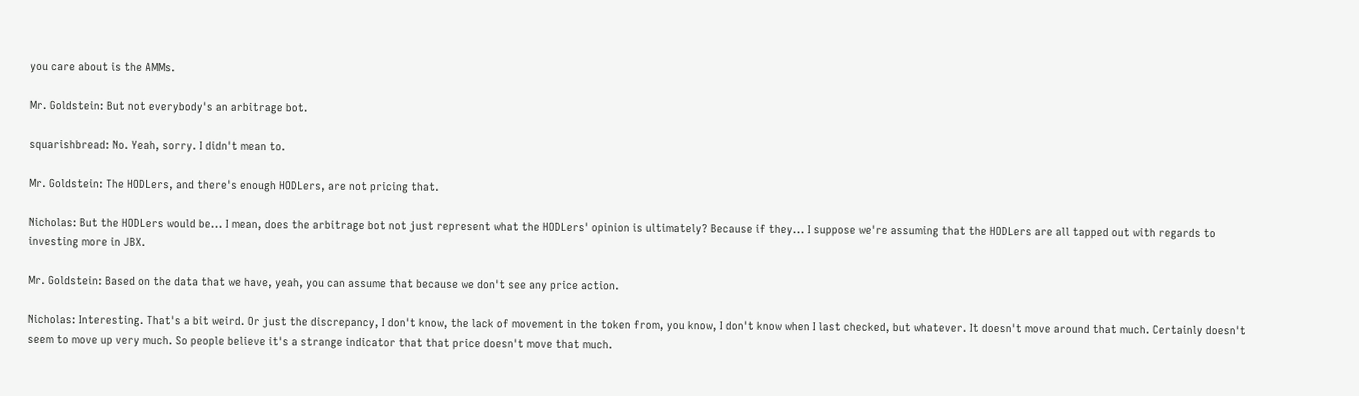you care about is the AMMs.

Mr. Goldstein: But not everybody's an arbitrage bot.

squarishbread: No. Yeah, sorry. I didn't mean to.

Mr. Goldstein: The HODLers, and there's enough HODLers, are not pricing that.

Nicholas: But the HODLers would be... I mean, does the arbitrage bot not just represent what the HODLers' opinion is ultimately? Because if they... I suppose we're assuming that the HODLers are all tapped out with regards to investing more in JBX.

Mr. Goldstein: Based on the data that we have, yeah, you can assume that because we don't see any price action.

Nicholas: Interesting. That's a bit weird. Or just the discrepancy, I don't know, the lack of movement in the token from, you know, I don't know when I last checked, but whatever. It doesn't move around that much. Certainly doesn't seem to move up very much. So people believe it's a strange indicator that that price doesn't move that much.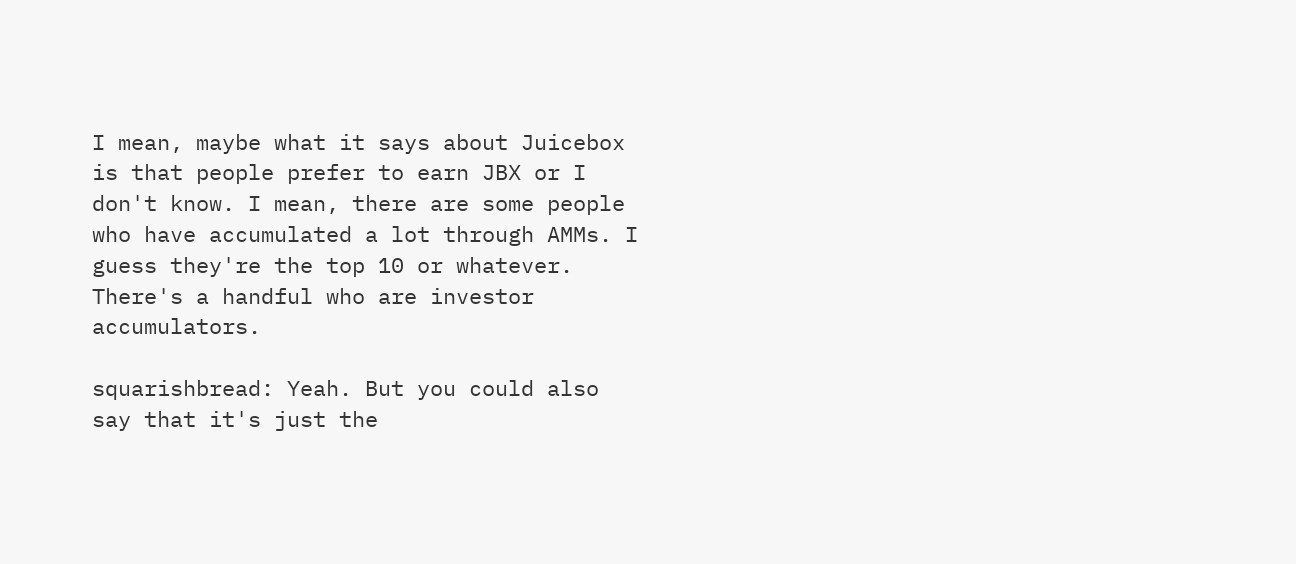I mean, maybe what it says about Juicebox is that people prefer to earn JBX or I don't know. I mean, there are some people who have accumulated a lot through AMMs. I guess they're the top 10 or whatever. There's a handful who are investor accumulators.

squarishbread: Yeah. But you could also say that it's just the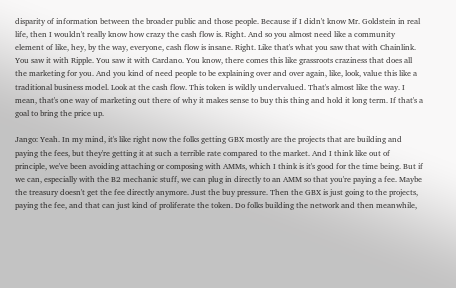disparity of information between the broader public and those people. Because if I didn't know Mr. Goldstein in real life, then I wouldn't really know how crazy the cash flow is. Right. And so you almost need like a community element of like, hey, by the way, everyone, cash flow is insane. Right. Like that's what you saw that with Chainlink. You saw it with Ripple. You saw it with Cardano. You know, there comes this like grassroots craziness that does all the marketing for you. And you kind of need people to be explaining over and over again, like, look, value this like a traditional business model. Look at the cash flow. This token is wildly undervalued. That's almost like the way. I mean, that's one way of marketing out there of why it makes sense to buy this thing and hold it long term. If that's a goal to bring the price up.

Jango: Yeah. In my mind, it's like right now the folks getting GBX mostly are the projects that are building and paying the fees, but they're getting it at such a terrible rate compared to the market. And I think like out of principle, we've been avoiding attaching or composing with AMMs, which I think is it's good for the time being. But if we can, especially with the B2 mechanic stuff, we can plug in directly to an AMM so that you're paying a fee. Maybe the treasury doesn't get the fee directly anymore. Just the buy pressure. Then the GBX is just going to the projects, paying the fee, and that can just kind of proliferate the token. Do folks building the network and then meanwhile,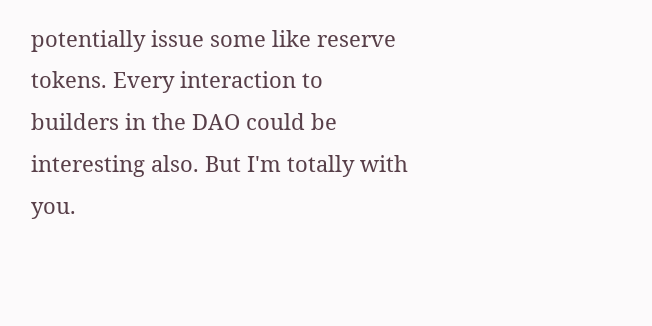potentially issue some like reserve tokens. Every interaction to builders in the DAO could be interesting also. But I'm totally with you.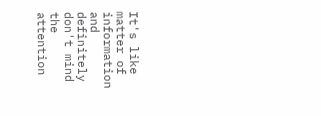It's like matter of information and definitely don't mind the attention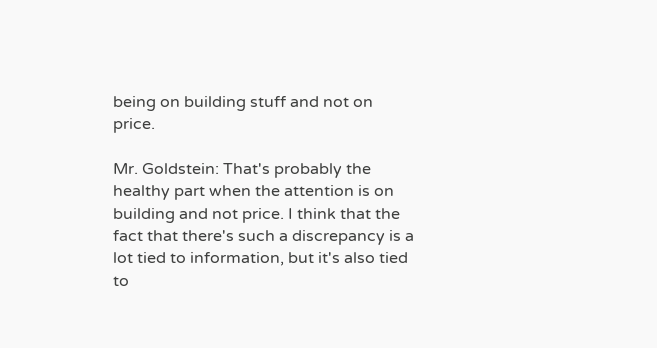being on building stuff and not on price.

Mr. Goldstein: That's probably the healthy part when the attention is on building and not price. I think that the fact that there's such a discrepancy is a lot tied to information, but it's also tied to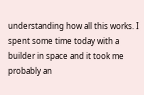understanding how all this works. I spent some time today with a builder in space and it took me probably an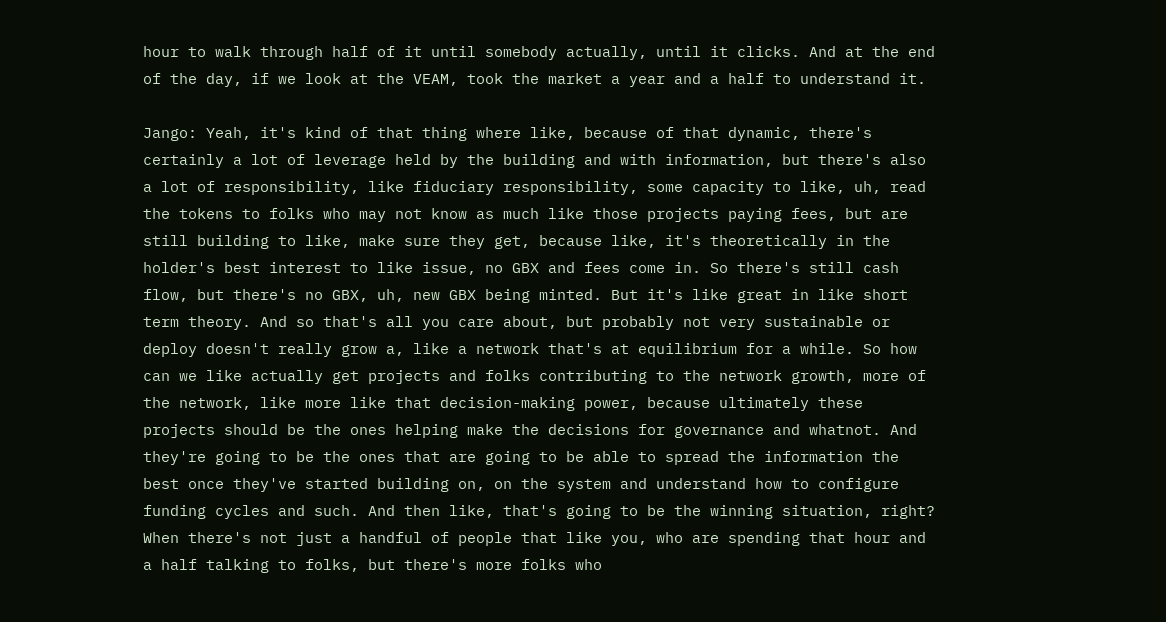hour to walk through half of it until somebody actually, until it clicks. And at the end of the day, if we look at the VEAM, took the market a year and a half to understand it.

Jango: Yeah, it's kind of that thing where like, because of that dynamic, there's certainly a lot of leverage held by the building and with information, but there's also a lot of responsibility, like fiduciary responsibility, some capacity to like, uh, read the tokens to folks who may not know as much like those projects paying fees, but are still building to like, make sure they get, because like, it's theoretically in the holder's best interest to like issue, no GBX and fees come in. So there's still cash flow, but there's no GBX, uh, new GBX being minted. But it's like great in like short term theory. And so that's all you care about, but probably not very sustainable or deploy doesn't really grow a, like a network that's at equilibrium for a while. So how can we like actually get projects and folks contributing to the network growth, more of the network, like more like that decision-making power, because ultimately these projects should be the ones helping make the decisions for governance and whatnot. And they're going to be the ones that are going to be able to spread the information the best once they've started building on, on the system and understand how to configure funding cycles and such. And then like, that's going to be the winning situation, right? When there's not just a handful of people that like you, who are spending that hour and a half talking to folks, but there's more folks who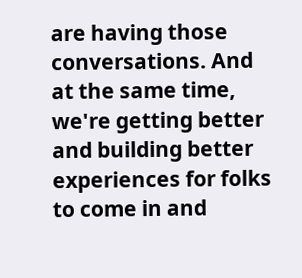are having those conversations. And at the same time, we're getting better and building better experiences for folks to come in and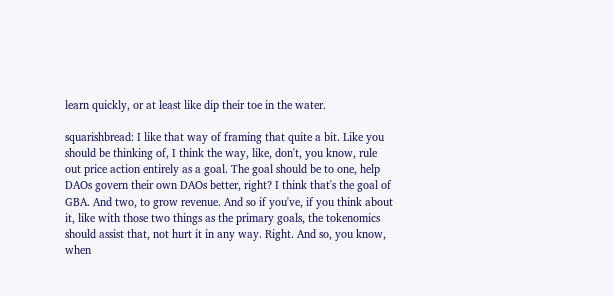learn quickly, or at least like dip their toe in the water.

squarishbread: I like that way of framing that quite a bit. Like you should be thinking of, I think the way, like, don't, you know, rule out price action entirely as a goal. The goal should be to one, help DAOs govern their own DAOs better, right? I think that's the goal of GBA. And two, to grow revenue. And so if you've, if you think about it, like with those two things as the primary goals, the tokenomics should assist that, not hurt it in any way. Right. And so, you know, when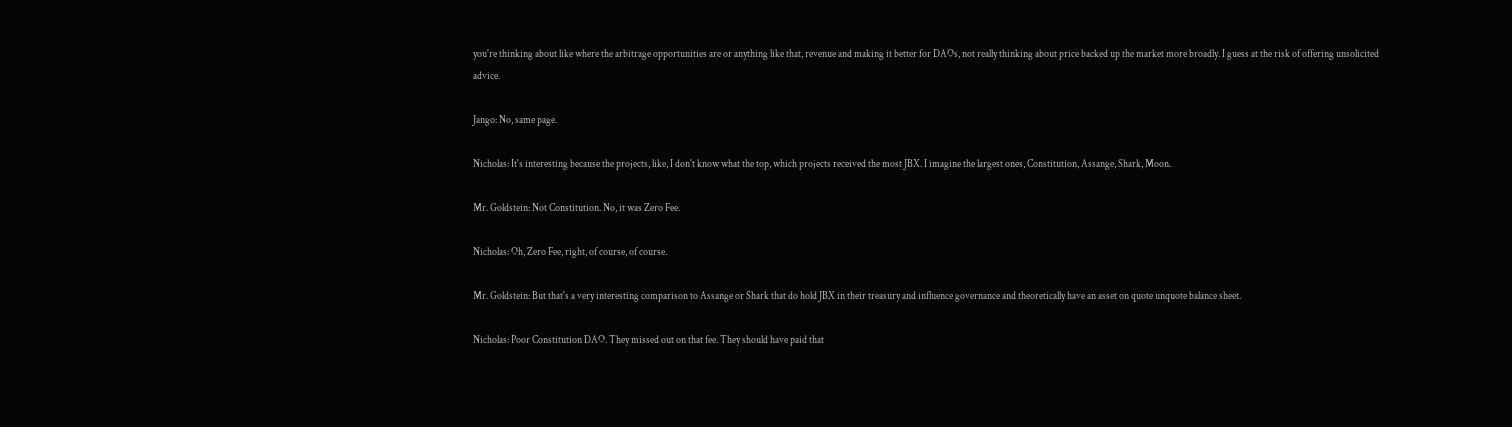you're thinking about like where the arbitrage opportunities are or anything like that, revenue and making it better for DAOs, not really thinking about price backed up the market more broadly. I guess at the risk of offering unsolicited advice.

Jango: No, same page.

Nicholas: It's interesting because the projects, like, I don't know what the top, which projects received the most JBX. I imagine the largest ones, Constitution, Assange, Shark, Moon.

Mr. Goldstein: Not Constitution. No, it was Zero Fee.

Nicholas: Oh, Zero Fee, right, of course, of course.

Mr. Goldstein: But that's a very interesting comparison to Assange or Shark that do hold JBX in their treasury and influence governance and theoretically have an asset on quote unquote balance sheet.

Nicholas: Poor Constitution DAO. They missed out on that fee. They should have paid that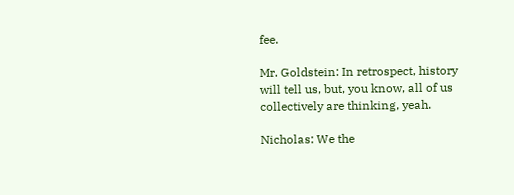fee.

Mr. Goldstein: In retrospect, history will tell us, but, you know, all of us collectively are thinking, yeah.

Nicholas: We the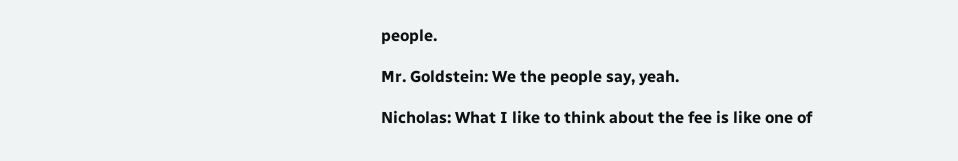people.

Mr. Goldstein: We the people say, yeah.

Nicholas: What I like to think about the fee is like one of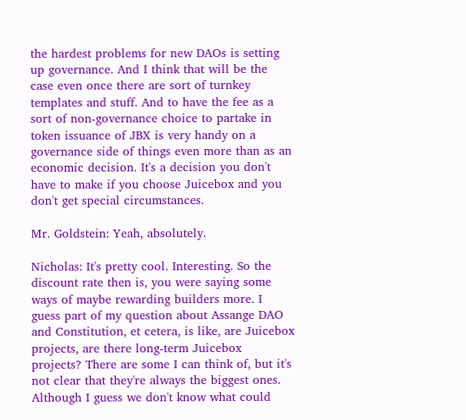the hardest problems for new DAOs is setting up governance. And I think that will be the case even once there are sort of turnkey templates and stuff. And to have the fee as a sort of non-governance choice to partake in token issuance of JBX is very handy on a governance side of things even more than as an economic decision. It's a decision you don't have to make if you choose Juicebox and you don't get special circumstances.

Mr. Goldstein: Yeah, absolutely.

Nicholas: It's pretty cool. Interesting. So the discount rate then is, you were saying some ways of maybe rewarding builders more. I guess part of my question about Assange DAO and Constitution, et cetera, is like, are Juicebox projects, are there long-term Juicebox projects? There are some I can think of, but it's not clear that they're always the biggest ones. Although I guess we don't know what could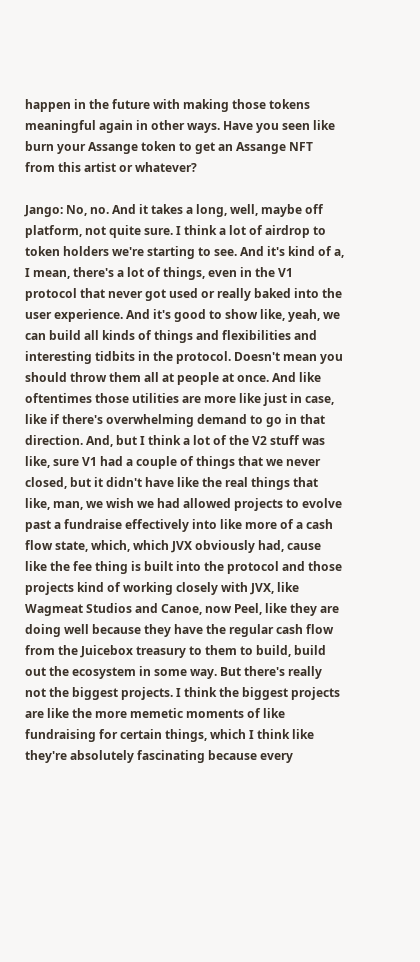happen in the future with making those tokens meaningful again in other ways. Have you seen like burn your Assange token to get an Assange NFT from this artist or whatever?

Jango: No, no. And it takes a long, well, maybe off platform, not quite sure. I think a lot of airdrop to token holders we're starting to see. And it's kind of a, I mean, there's a lot of things, even in the V1 protocol that never got used or really baked into the user experience. And it's good to show like, yeah, we can build all kinds of things and flexibilities and interesting tidbits in the protocol. Doesn't mean you should throw them all at people at once. And like oftentimes those utilities are more like just in case, like if there's overwhelming demand to go in that direction. And, but I think a lot of the V2 stuff was like, sure V1 had a couple of things that we never closed, but it didn't have like the real things that like, man, we wish we had allowed projects to evolve past a fundraise effectively into like more of a cash flow state, which, which JVX obviously had, cause like the fee thing is built into the protocol and those projects kind of working closely with JVX, like Wagmeat Studios and Canoe, now Peel, like they are doing well because they have the regular cash flow from the Juicebox treasury to them to build, build out the ecosystem in some way. But there's really not the biggest projects. I think the biggest projects are like the more memetic moments of like fundraising for certain things, which I think like they're absolutely fascinating because every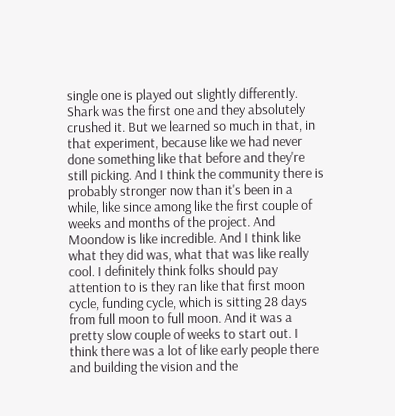single one is played out slightly differently. Shark was the first one and they absolutely crushed it. But we learned so much in that, in that experiment, because like we had never done something like that before and they're still picking. And I think the community there is probably stronger now than it's been in a while, like since among like the first couple of weeks and months of the project. And Moondow is like incredible. And I think like what they did was, what that was like really cool. I definitely think folks should pay attention to is they ran like that first moon cycle, funding cycle, which is sitting 28 days from full moon to full moon. And it was a pretty slow couple of weeks to start out. I think there was a lot of like early people there and building the vision and the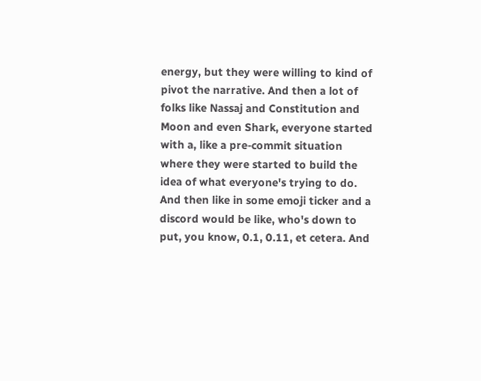energy, but they were willing to kind of pivot the narrative. And then a lot of folks like Nassaj and Constitution and Moon and even Shark, everyone started with a, like a pre-commit situation where they were started to build the idea of what everyone's trying to do. And then like in some emoji ticker and a discord would be like, who's down to put, you know, 0.1, 0.11, et cetera. And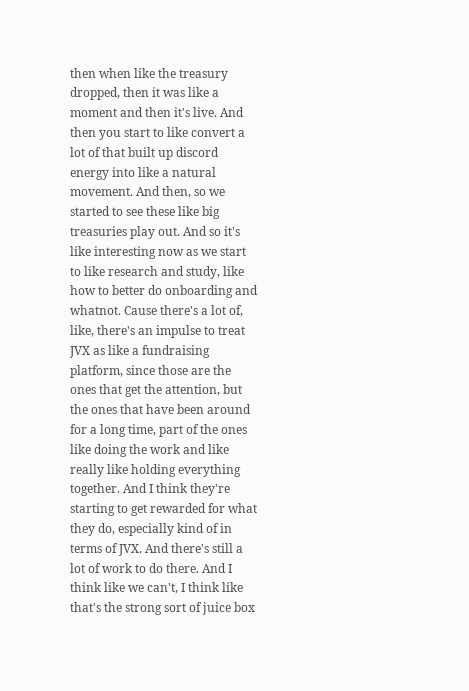then when like the treasury dropped, then it was like a moment and then it's live. And then you start to like convert a lot of that built up discord energy into like a natural movement. And then, so we started to see these like big treasuries play out. And so it's like interesting now as we start to like research and study, like how to better do onboarding and whatnot. Cause there's a lot of, like, there's an impulse to treat JVX as like a fundraising platform, since those are the ones that get the attention, but the ones that have been around for a long time, part of the ones like doing the work and like really like holding everything together. And I think they're starting to get rewarded for what they do, especially kind of in terms of JVX. And there's still a lot of work to do there. And I think like we can't, I think like that's the strong sort of juice box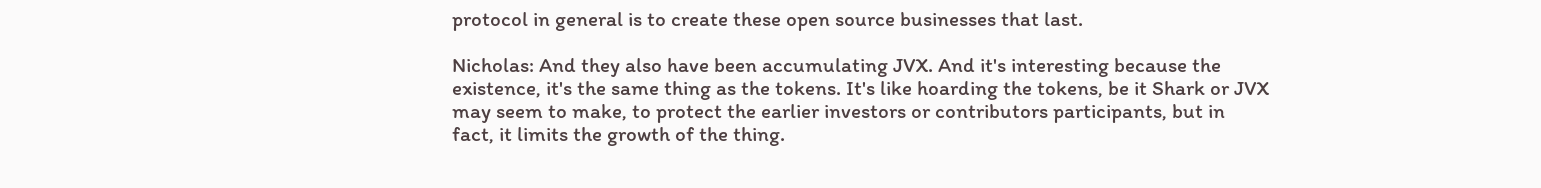protocol in general is to create these open source businesses that last.

Nicholas: And they also have been accumulating JVX. And it's interesting because the existence, it's the same thing as the tokens. It's like hoarding the tokens, be it Shark or JVX may seem to make, to protect the earlier investors or contributors participants, but in fact, it limits the growth of the thing.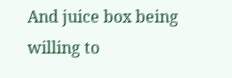And juice box being willing to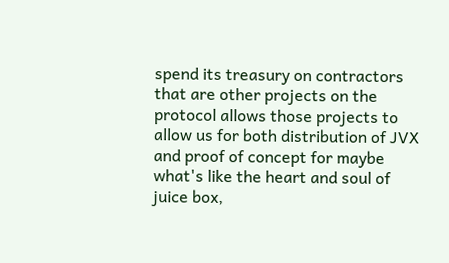spend its treasury on contractors that are other projects on the protocol allows those projects to allow us for both distribution of JVX and proof of concept for maybe what's like the heart and soul of juice box,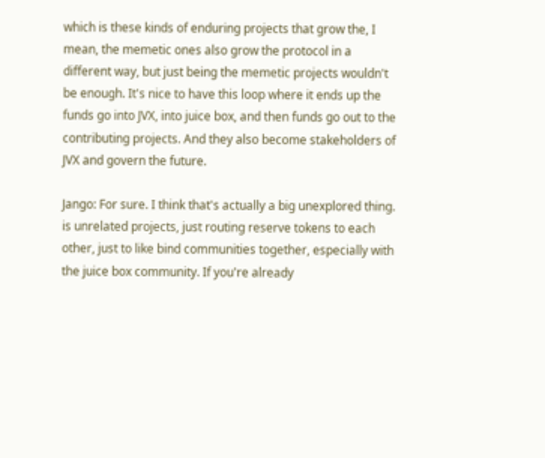which is these kinds of enduring projects that grow the, I mean, the memetic ones also grow the protocol in a different way, but just being the memetic projects wouldn't be enough. It's nice to have this loop where it ends up the funds go into JVX, into juice box, and then funds go out to the contributing projects. And they also become stakeholders of JVX and govern the future.

Jango: For sure. I think that's actually a big unexplored thing. is unrelated projects, just routing reserve tokens to each other, just to like bind communities together, especially with the juice box community. If you're already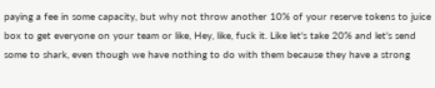paying a fee in some capacity, but why not throw another 10% of your reserve tokens to juice box to get everyone on your team or like, Hey, like, fuck it. Like let's take 20% and let's send some to shark, even though we have nothing to do with them because they have a strong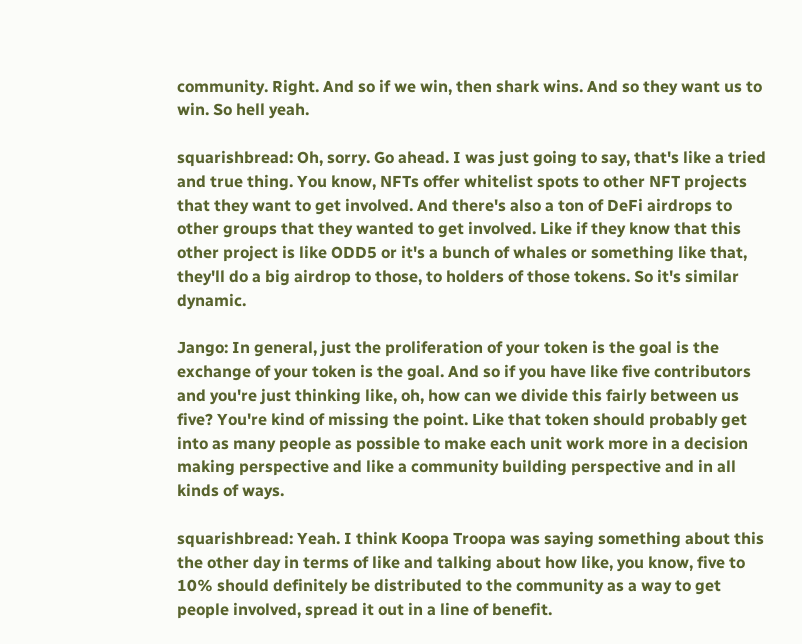community. Right. And so if we win, then shark wins. And so they want us to win. So hell yeah.

squarishbread: Oh, sorry. Go ahead. I was just going to say, that's like a tried and true thing. You know, NFTs offer whitelist spots to other NFT projects that they want to get involved. And there's also a ton of DeFi airdrops to other groups that they wanted to get involved. Like if they know that this other project is like ODD5 or it's a bunch of whales or something like that, they'll do a big airdrop to those, to holders of those tokens. So it's similar dynamic.

Jango: In general, just the proliferation of your token is the goal is the exchange of your token is the goal. And so if you have like five contributors and you're just thinking like, oh, how can we divide this fairly between us five? You're kind of missing the point. Like that token should probably get into as many people as possible to make each unit work more in a decision making perspective and like a community building perspective and in all kinds of ways.

squarishbread: Yeah. I think Koopa Troopa was saying something about this the other day in terms of like and talking about how like, you know, five to 10% should definitely be distributed to the community as a way to get people involved, spread it out in a line of benefit.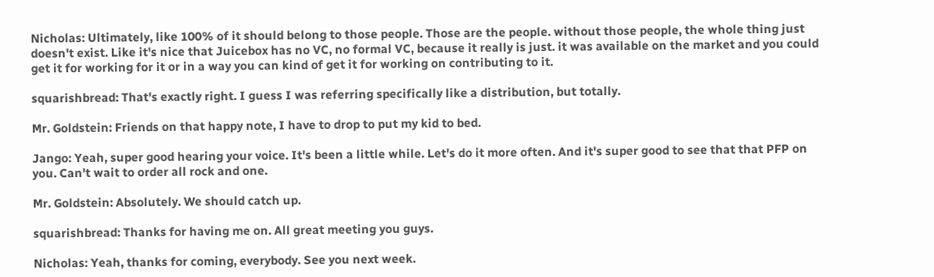Nicholas: Ultimately, like 100% of it should belong to those people. Those are the people. without those people, the whole thing just doesn't exist. Like it's nice that Juicebox has no VC, no formal VC, because it really is just. it was available on the market and you could get it for working for it or in a way you can kind of get it for working on contributing to it.

squarishbread: That's exactly right. I guess I was referring specifically like a distribution, but totally.

Mr. Goldstein: Friends on that happy note, I have to drop to put my kid to bed.

Jango: Yeah, super good hearing your voice. It's been a little while. Let's do it more often. And it's super good to see that that PFP on you. Can't wait to order all rock and one.

Mr. Goldstein: Absolutely. We should catch up.

squarishbread: Thanks for having me on. All great meeting you guys.

Nicholas: Yeah, thanks for coming, everybody. See you next week.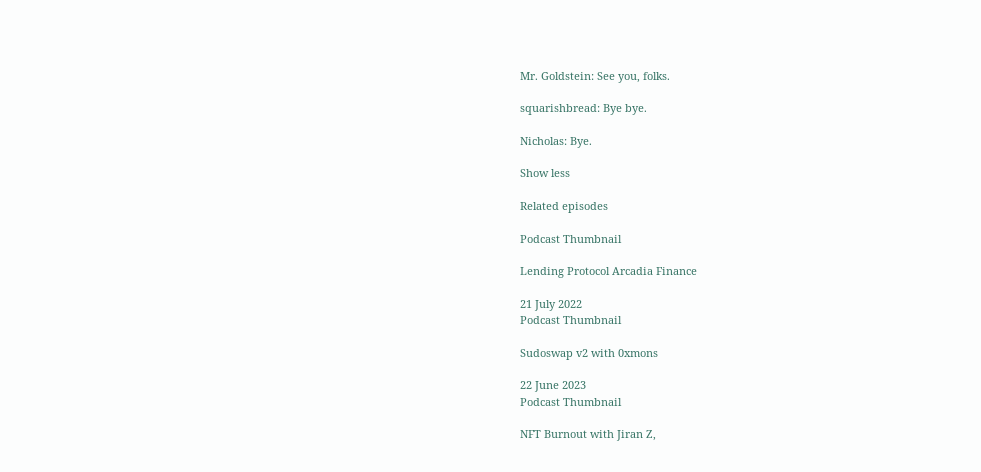Mr. Goldstein: See you, folks.

squarishbread: Bye bye.

Nicholas: Bye.

Show less

Related episodes

Podcast Thumbnail

Lending Protocol Arcadia Finance

21 July 2022
Podcast Thumbnail

Sudoswap v2 with 0xmons

22 June 2023
Podcast Thumbnail

NFT Burnout with Jiran Z,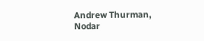Andrew Thurman, Nodar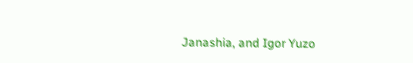Janashia, and Igor Yuzo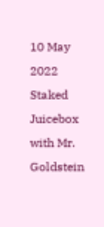10 May 2022
Staked Juicebox with Mr. Goldstein